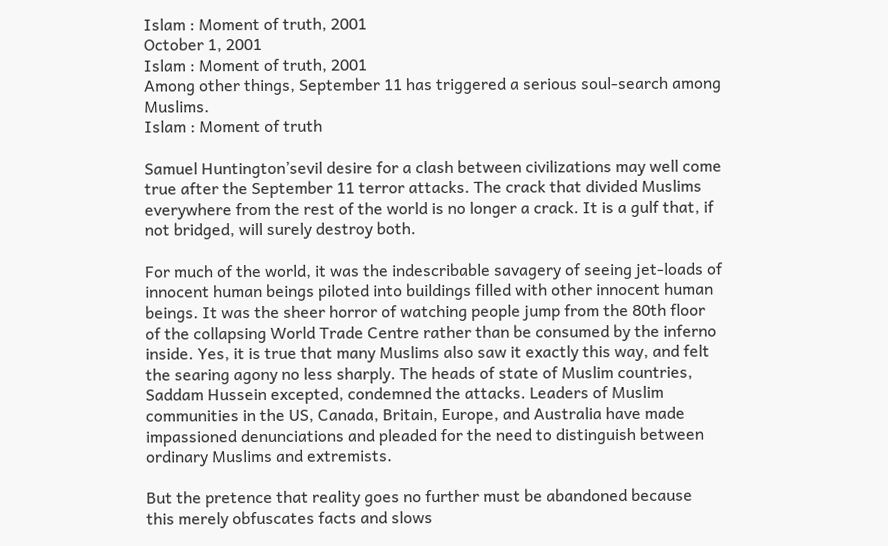Islam : Moment of truth, 2001
October 1, 2001
Islam : Moment of truth, 2001
Among other things, September 11 has triggered a serious soul-search among Muslims.
Islam : Moment of truth

Samuel Huntington’sevil desire for a clash between civilizations may well come true after the September 11 terror attacks. The crack that divided Muslims everywhere from the rest of the world is no longer a crack. It is a gulf that, if not bridged, will surely destroy both.

For much of the world, it was the indescribable savagery of seeing jet-loads of innocent human beings piloted into buildings filled with other innocent human beings. It was the sheer horror of watching people jump from the 80th floor of the collapsing World Trade Centre rather than be consumed by the inferno inside. Yes, it is true that many Muslims also saw it exactly this way, and felt the searing agony no less sharply. The heads of state of Muslim countries, Saddam Hussein excepted, condemned the attacks. Leaders of Muslim communities in the US, Canada, Britain, Europe, and Australia have made impassioned denunciations and pleaded for the need to distinguish between ordinary Muslims and extremists.

But the pretence that reality goes no further must be abandoned because this merely obfuscates facts and slows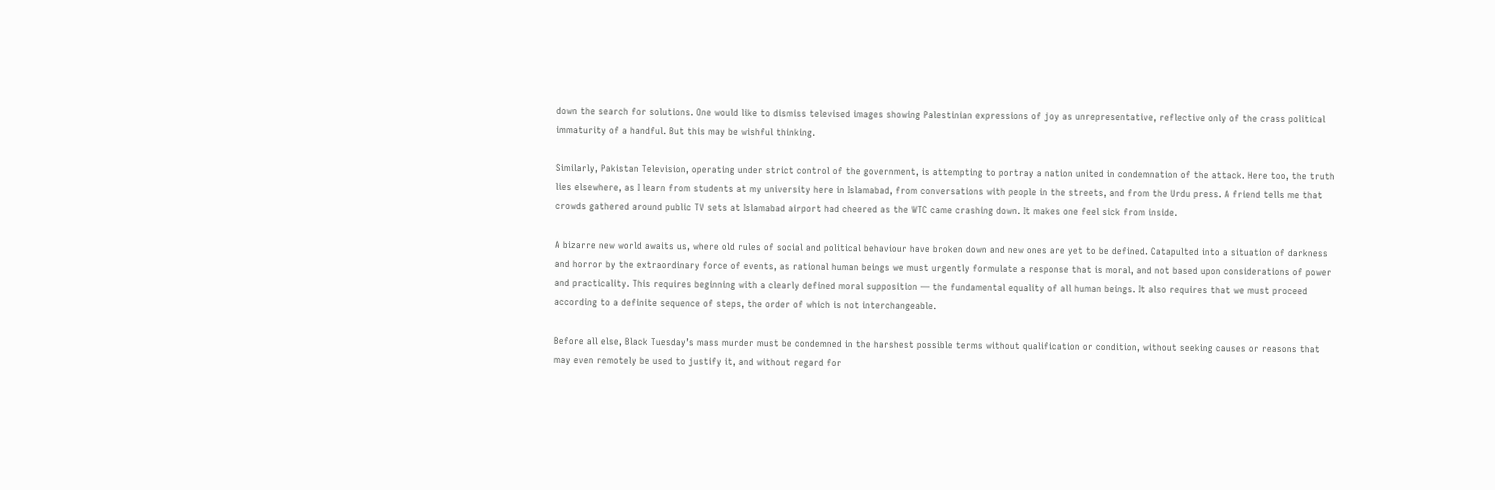down the search for solutions. One would like to dismiss televised images showing Palestinian expressions of joy as unrepresentative, reflective only of the crass political immaturity of a handful. But this may be wishful thinking.

Similarly, Pakistan Television, operating under strict control of the government, is attempting to portray a nation united in condemnation of the attack. Here too, the truth lies elsewhere, as I learn from students at my university here in Islamabad, from conversations with people in the streets, and from the Urdu press. A friend tells me that crowds gathered around public TV sets at Islamabad airport had cheered as the WTC came crashing down. It makes one feel sick from inside.

A bizarre new world awaits us, where old rules of social and political behaviour have broken down and new ones are yet to be defined. Catapulted into a situation of darkness and horror by the extraordinary force of events, as rational human beings we must urgently formulate a response that is moral, and not based upon considerations of power and practicality. This requires beginning with a clearly defined moral supposition — the fundamental equality of all human beings. It also requires that we must proceed according to a definite sequence of steps, the order of which is not interchangeable.

Before all else, Black Tuesday’s mass murder must be condemned in the harshest possible terms without qualification or condition, without seeking causes or reasons that may even remotely be used to justify it, and without regard for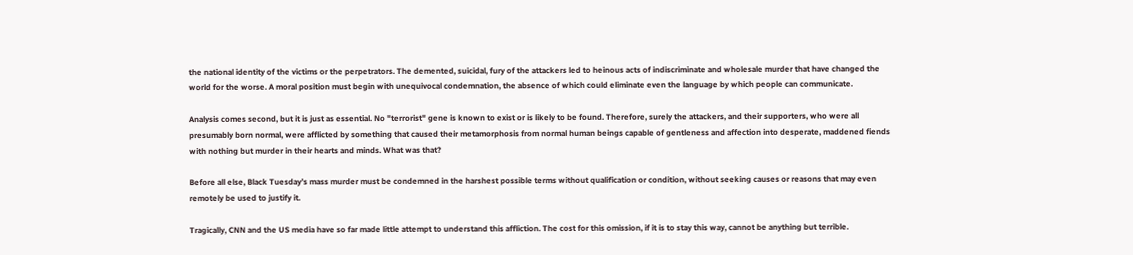the national identity of the victims or the perpetrators. The demented, suicidal, fury of the attackers led to heinous acts of indiscriminate and wholesale murder that have changed the world for the worse. A moral position must begin with unequivocal condemnation, the absence of which could eliminate even the language by which people can communicate.

Analysis comes second, but it is just as essential. No "terrorist" gene is known to exist or is likely to be found. Therefore, surely the attackers, and their supporters, who were all presumably born normal, were afflicted by something that caused their metamorphosis from normal human beings capable of gentleness and affection into desperate, maddened fiends with nothing but murder in their hearts and minds. What was that?

Before all else, Black Tuesday’s mass murder must be condemned in the harshest possible terms without qualification or condition, without seeking causes or reasons that may even remotely be used to justify it.

Tragically, CNN and the US media have so far made little attempt to understand this affliction. The cost for this omission, if it is to stay this way, cannot be anything but terrible.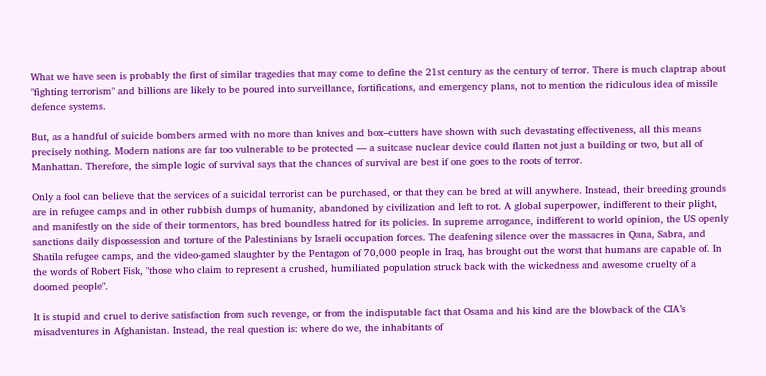What we have seen is probably the first of similar tragedies that may come to define the 21st century as the century of terror. There is much claptrap about "fighting terrorism" and billions are likely to be poured into surveillance, fortifications, and emergency plans, not to mention the ridiculous idea of missile defence systems.

But, as a handful of suicide bombers armed with no more than knives and box–cutters have shown with such devastating effectiveness, all this means precisely nothing. Modern nations are far too vulnerable to be protected — a suitcase nuclear device could flatten not just a building or two, but all of Manhattan. Therefore, the simple logic of survival says that the chances of survival are best if one goes to the roots of terror.

Only a fool can believe that the services of a suicidal terrorist can be purchased, or that they can be bred at will anywhere. Instead, their breeding grounds are in refugee camps and in other rubbish dumps of humanity, abandoned by civilization and left to rot. A global superpower, indifferent to their plight, and manifestly on the side of their tormentors, has bred boundless hatred for its policies. In supreme arrogance, indifferent to world opinion, the US openly sanctions daily dispossession and torture of the Palestinians by Israeli occupation forces. The deafening silence over the massacres in Qana, Sabra, and Shatila refugee camps, and the video-gamed slaughter by the Pentagon of 70,000 people in Iraq, has brought out the worst that humans are capable of. In the words of Robert Fisk, "those who claim to represent a crushed, humiliated population struck back with the wickedness and awesome cruelty of a doomed people".

It is stupid and cruel to derive satisfaction from such revenge, or from the indisputable fact that Osama and his kind are the blowback of the CIA’s misadventures in Afghanistan. Instead, the real question is: where do we, the inhabitants of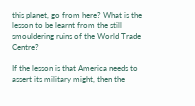this planet, go from here? What is the lesson to be learnt from the still smouldering ruins of the World Trade Centre?

If the lesson is that America needs to assert its military might, then the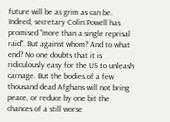future will be as grim as can be. Indeed, secretary Colin Powell has promised "more than a single reprisal raid". But against whom? And to what end? No one doubts that it is ridiculously easy for the US to unleash carnage. But the bodies of a few thousand dead Afghans will not bring peace, or reduce by one bit the chances of a still worse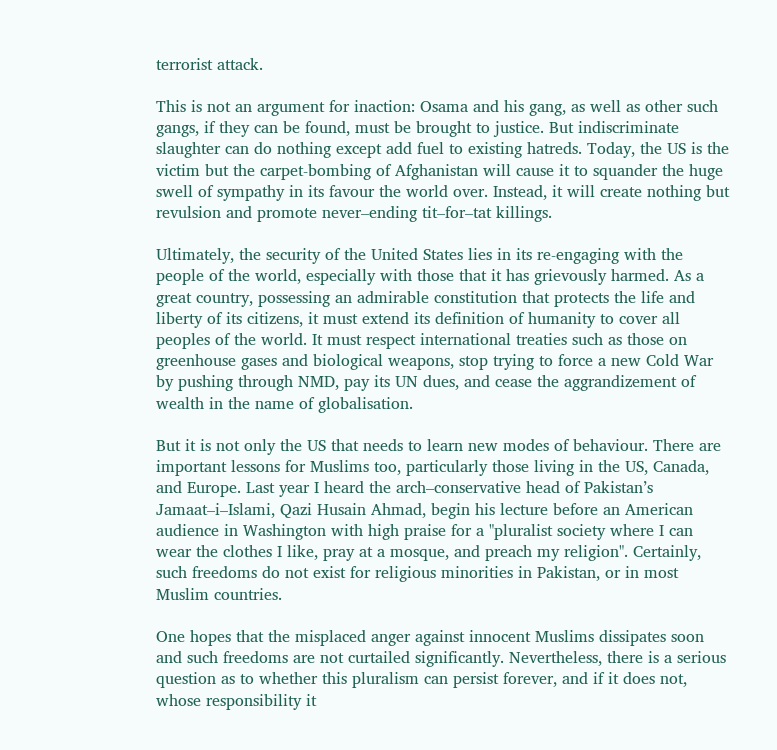terrorist attack.

This is not an argument for inaction: Osama and his gang, as well as other such gangs, if they can be found, must be brought to justice. But indiscriminate slaughter can do nothing except add fuel to existing hatreds. Today, the US is the victim but the carpet-bombing of Afghanistan will cause it to squander the huge swell of sympathy in its favour the world over. Instead, it will create nothing but revulsion and promote never–ending tit–for–tat killings.

Ultimately, the security of the United States lies in its re-engaging with the people of the world, especially with those that it has grievously harmed. As a great country, possessing an admirable constitution that protects the life and liberty of its citizens, it must extend its definition of humanity to cover all peoples of the world. It must respect international treaties such as those on greenhouse gases and biological weapons, stop trying to force a new Cold War by pushing through NMD, pay its UN dues, and cease the aggrandizement of wealth in the name of globalisation.

But it is not only the US that needs to learn new modes of behaviour. There are important lessons for Muslims too, particularly those living in the US, Canada, and Europe. Last year I heard the arch–conservative head of Pakistan’s Jamaat–i–Islami, Qazi Husain Ahmad, begin his lecture before an American audience in Washington with high praise for a "pluralist society where I can wear the clothes I like, pray at a mosque, and preach my religion". Certainly, such freedoms do not exist for religious minorities in Pakistan, or in most Muslim countries.

One hopes that the misplaced anger against innocent Muslims dissipates soon and such freedoms are not curtailed significantly. Nevertheless, there is a serious question as to whether this pluralism can persist forever, and if it does not, whose responsibility it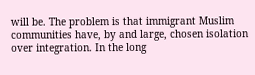will be. The problem is that immigrant Muslim communities have, by and large, chosen isolation over integration. In the long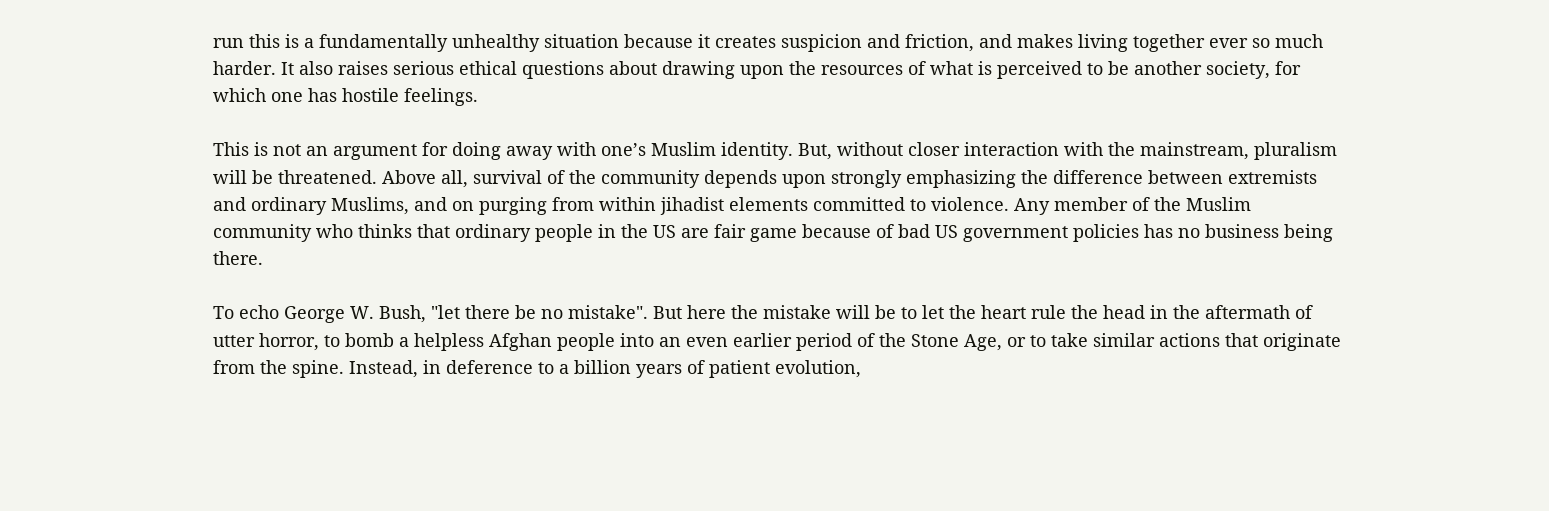run this is a fundamentally unhealthy situation because it creates suspicion and friction, and makes living together ever so much harder. It also raises serious ethical questions about drawing upon the resources of what is perceived to be another society, for which one has hostile feelings.

This is not an argument for doing away with one’s Muslim identity. But, without closer interaction with the mainstream, pluralism will be threatened. Above all, survival of the community depends upon strongly emphasizing the difference between extremists and ordinary Muslims, and on purging from within jihadist elements committed to violence. Any member of the Muslim community who thinks that ordinary people in the US are fair game because of bad US government policies has no business being there.

To echo George W. Bush, "let there be no mistake". But here the mistake will be to let the heart rule the head in the aftermath of utter horror, to bomb a helpless Afghan people into an even earlier period of the Stone Age, or to take similar actions that originate from the spine. Instead, in deference to a billion years of patient evolution,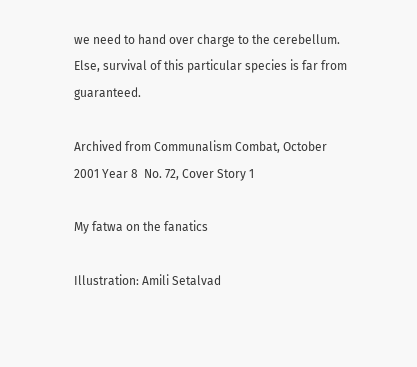we need to hand over charge to the cerebellum. Else, survival of this particular species is far from guaranteed.

Archived from Communalism Combat, October 2001 Year 8  No. 72, Cover Story 1

My fatwa on the fanatics

Illustration: Amili Setalvad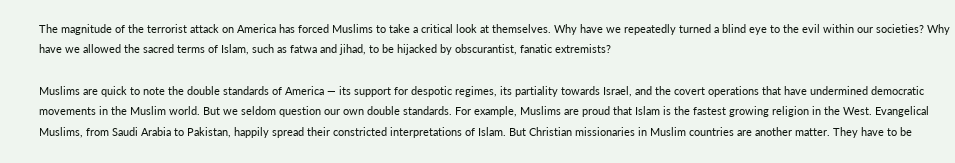The magnitude of the terrorist attack on America has forced Muslims to take a critical look at themselves. Why have we repeatedly turned a blind eye to the evil within our societies? Why have we allowed the sacred terms of Islam, such as fatwa and jihad, to be hijacked by obscurantist, fanatic extremists?

Muslims are quick to note the double standards of America — its support for despotic regimes, its partiality towards Israel, and the covert operations that have undermined democratic movements in the Muslim world. But we seldom question our own double standards. For example, Muslims are proud that Islam is the fastest growing religion in the West. Evangelical Muslims, from Saudi Arabia to Pakistan, happily spread their constricted interpretations of Islam. But Christian missionaries in Muslim countries are another matter. They have to be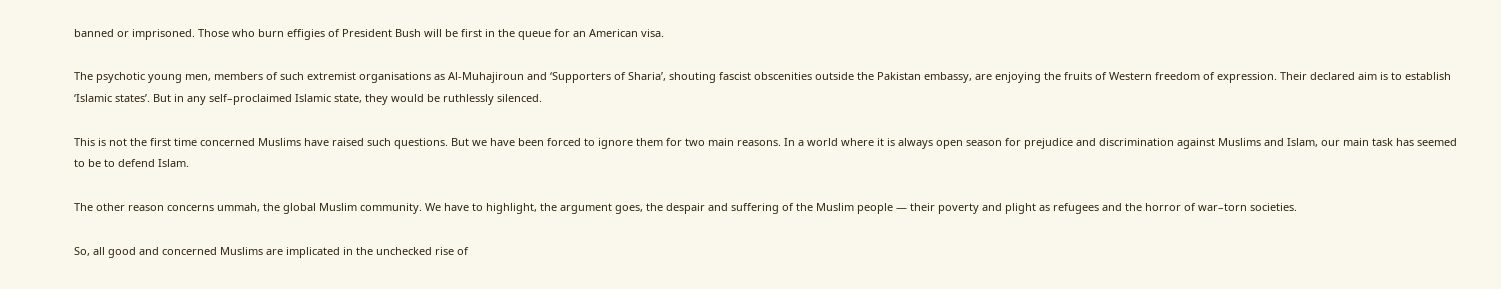banned or imprisoned. Those who burn effigies of President Bush will be first in the queue for an American visa.

The psychotic young men, members of such extremist organisations as Al-Muhajiroun and ‘Supporters of Sharia’, shouting fascist obscenities outside the Pakistan embassy, are enjoying the fruits of Western freedom of expression. Their declared aim is to establish ‘Islamic states’. But in any self–proclaimed Islamic state, they would be ruthlessly silenced.

This is not the first time concerned Muslims have raised such questions. But we have been forced to ignore them for two main reasons. In a world where it is always open season for prejudice and discrimination against Muslims and Islam, our main task has seemed to be to defend Islam.

The other reason concerns ummah, the global Muslim community. We have to highlight, the argument goes, the despair and suffering of the Muslim people — their poverty and plight as refugees and the horror of war–torn societies.

So, all good and concerned Muslims are implicated in the unchecked rise of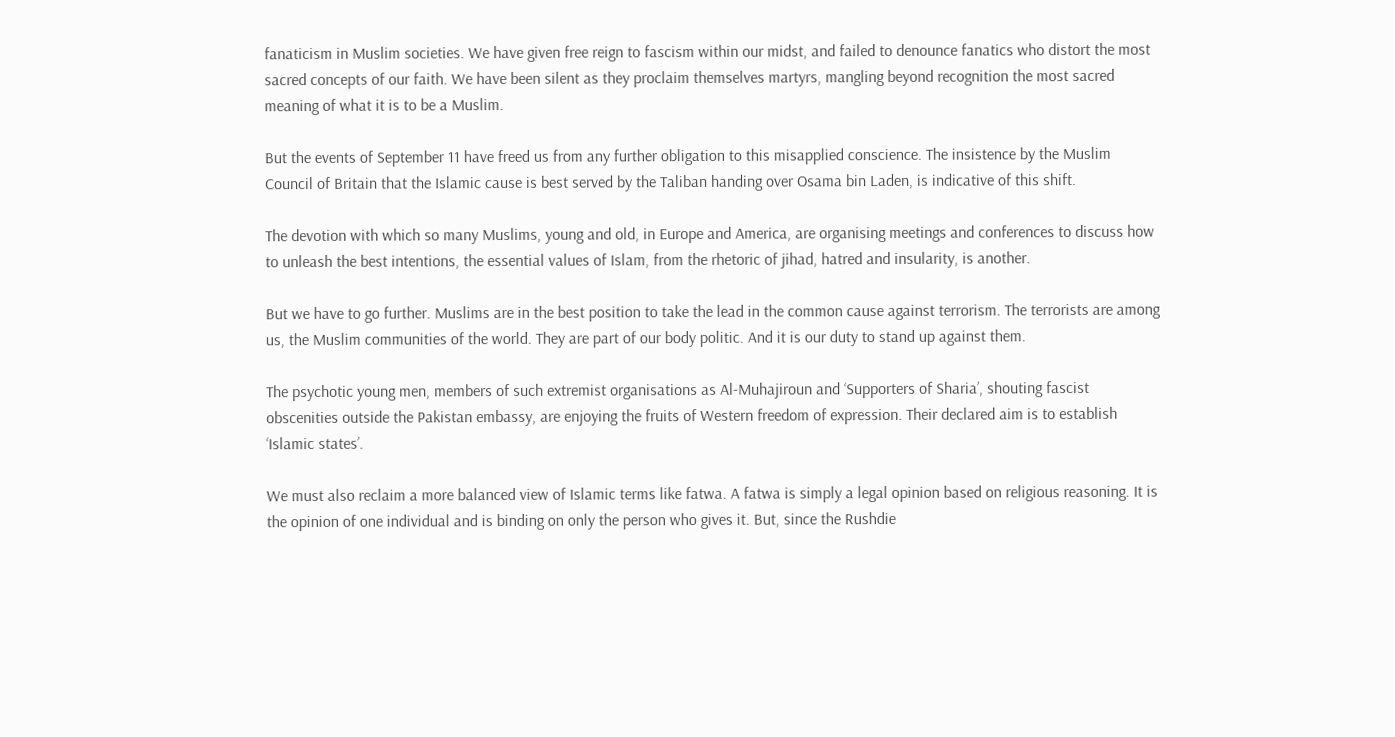fanaticism in Muslim societies. We have given free reign to fascism within our midst, and failed to denounce fanatics who distort the most sacred concepts of our faith. We have been silent as they proclaim themselves martyrs, mangling beyond recognition the most sacred meaning of what it is to be a Muslim.

But the events of September 11 have freed us from any further obligation to this misapplied conscience. The insistence by the Muslim Council of Britain that the Islamic cause is best served by the Taliban handing over Osama bin Laden, is indicative of this shift.

The devotion with which so many Muslims, young and old, in Europe and America, are organising meetings and conferences to discuss how to unleash the best intentions, the essential values of Islam, from the rhetoric of jihad, hatred and insularity, is another.

But we have to go further. Muslims are in the best position to take the lead in the common cause against terrorism. The terrorists are among us, the Muslim communities of the world. They are part of our body politic. And it is our duty to stand up against them.

The psychotic young men, members of such extremist organisations as Al-Muhajiroun and ‘Supporters of Sharia’, shouting fascist obscenities outside the Pakistan embassy, are enjoying the fruits of Western freedom of expression. Their declared aim is to establish ‘Islamic states’.

We must also reclaim a more balanced view of Islamic terms like fatwa. A fatwa is simply a legal opinion based on religious reasoning. It is the opinion of one individual and is binding on only the person who gives it. But, since the Rushdie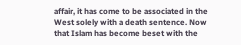affair, it has come to be associated in the West solely with a death sentence. Now that Islam has become beset with the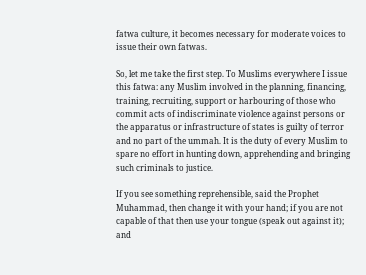fatwa culture, it becomes necessary for moderate voices to issue their own fatwas.

So, let me take the first step. To Muslims everywhere I issue this fatwa: any Muslim involved in the planning, financing, training, recruiting, support or harbouring of those who commit acts of indiscriminate violence against persons or the apparatus or infrastructure of states is guilty of terror and no part of the ummah. It is the duty of every Muslim to spare no effort in hunting down, apprehending and bringing such criminals to justice.

If you see something reprehensible, said the Prophet Muhammad, then change it with your hand; if you are not capable of that then use your tongue (speak out against it); and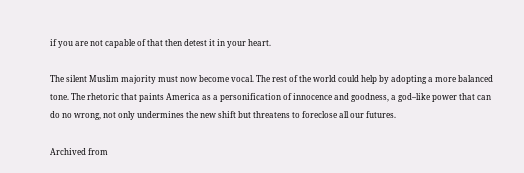if you are not capable of that then detest it in your heart.

The silent Muslim majority must now become vocal. The rest of the world could help by adopting a more balanced tone. The rhetoric that paints America as a personification of innocence and goodness, a god–like power that can do no wrong, not only undermines the new shift but threatens to foreclose all our futures.

Archived from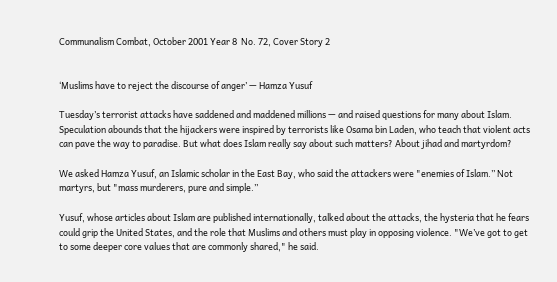Communalism Combat, October 2001 Year 8  No. 72, Cover Story 2


‘Muslims have to reject the discourse of anger’ — Hamza Yusuf

Tuesday’s terrorist attacks have saddened and maddened millions — and raised questions for many about Islam. Speculation abounds that the hijackers were inspired by terrorists like Osama bin Laden, who teach that violent acts can pave the way to paradise. But what does Islam really say about such matters? About jihad and martyrdom?

We asked Hamza Yusuf, an Islamic scholar in the East Bay, who said the attackers were "enemies of Islam.’’ Not martyrs, but "mass murderers, pure and simple.’’

Yusuf, whose articles about Islam are published internationally, talked about the attacks, the hysteria that he fears could grip the United States, and the role that Muslims and others must play in opposing violence. "We’ve got to get to some deeper core values that are commonly shared," he said.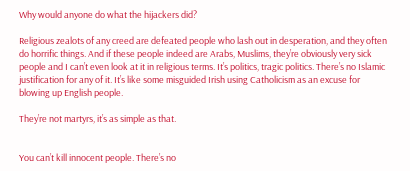Why would anyone do what the hijackers did?

Religious zealots of any creed are defeated people who lash out in desperation, and they often do horrific things. And if these people indeed are Arabs, Muslims, they’re obviously very sick people and I can’t even look at it in religious terms. It’s politics, tragic politics. There’s no Islamic justification for any of it. It’s like some misguided Irish using Catholicism as an excuse for blowing up English people.

They’re not martyrs, it’s as simple as that.


You can’t kill innocent people. There’s no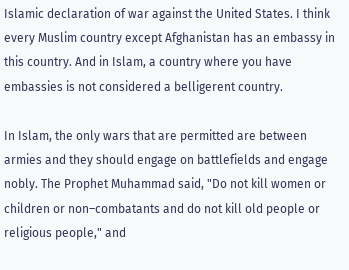Islamic declaration of war against the United States. I think every Muslim country except Afghanistan has an embassy in this country. And in Islam, a country where you have embassies is not considered a belligerent country.

In Islam, the only wars that are permitted are between armies and they should engage on battlefields and engage nobly. The Prophet Muhammad said, "Do not kill women or children or non–combatants and do not kill old people or religious people," and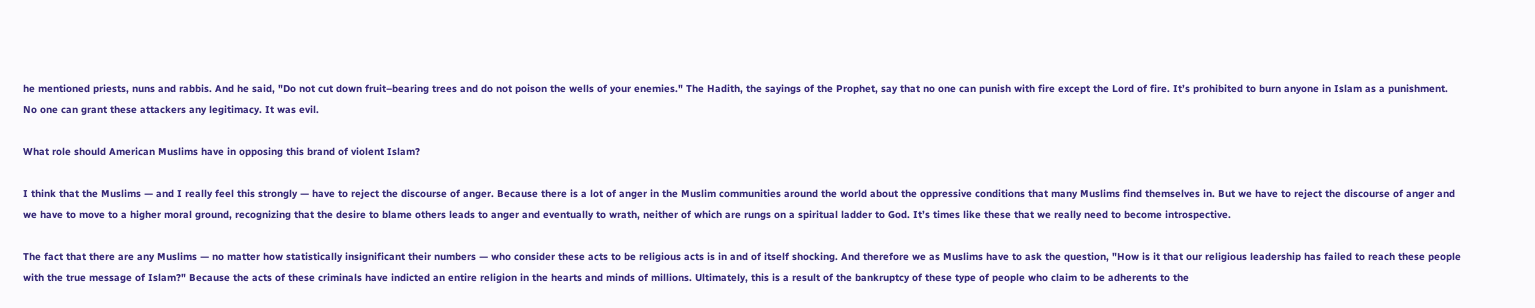he mentioned priests, nuns and rabbis. And he said, "Do not cut down fruit–bearing trees and do not poison the wells of your enemies." The Hadith, the sayings of the Prophet, say that no one can punish with fire except the Lord of fire. It’s prohibited to burn anyone in Islam as a punishment. No one can grant these attackers any legitimacy. It was evil.

What role should American Muslims have in opposing this brand of violent Islam?

I think that the Muslims — and I really feel this strongly — have to reject the discourse of anger. Because there is a lot of anger in the Muslim communities around the world about the oppressive conditions that many Muslims find themselves in. But we have to reject the discourse of anger and we have to move to a higher moral ground, recognizing that the desire to blame others leads to anger and eventually to wrath, neither of which are rungs on a spiritual ladder to God. It’s times like these that we really need to become introspective.

The fact that there are any Muslims — no matter how statistically insignificant their numbers — who consider these acts to be religious acts is in and of itself shocking. And therefore we as Muslims have to ask the question, "How is it that our religious leadership has failed to reach these people with the true message of Islam?" Because the acts of these criminals have indicted an entire religion in the hearts and minds of millions. Ultimately, this is a result of the bankruptcy of these type of people who claim to be adherents to the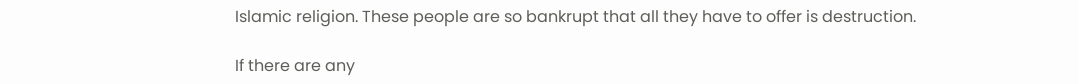Islamic religion. These people are so bankrupt that all they have to offer is destruction.

If there are any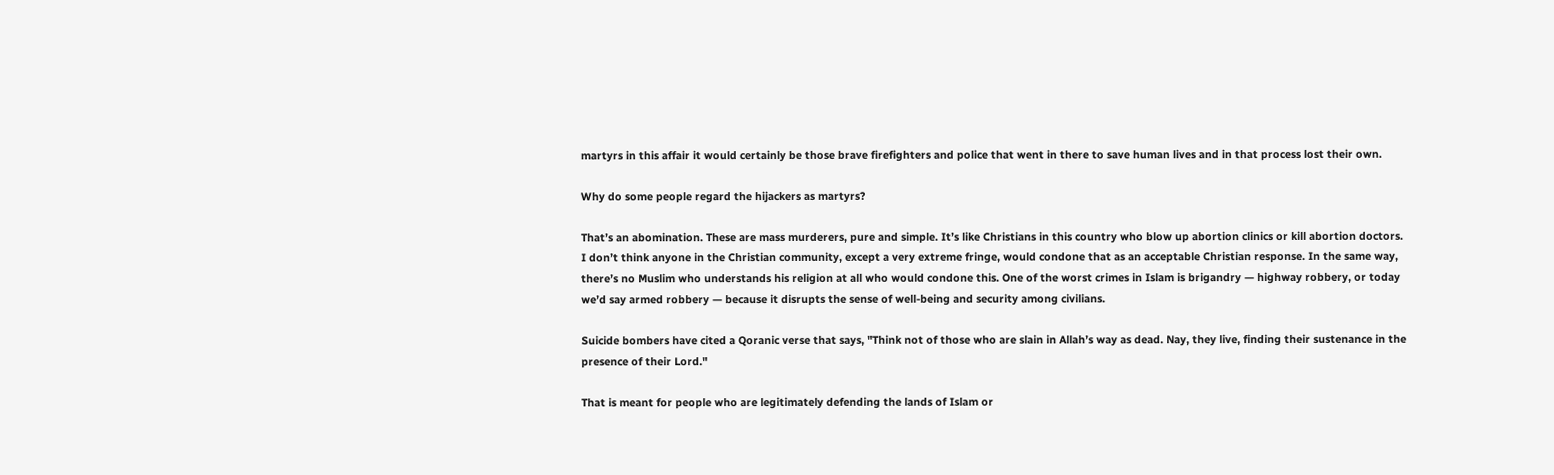martyrs in this affair it would certainly be those brave firefighters and police that went in there to save human lives and in that process lost their own.

Why do some people regard the hijackers as martyrs?

That’s an abomination. These are mass murderers, pure and simple. It’s like Christians in this country who blow up abortion clinics or kill abortion doctors. I don’t think anyone in the Christian community, except a very extreme fringe, would condone that as an acceptable Christian response. In the same way, there’s no Muslim who understands his religion at all who would condone this. One of the worst crimes in Islam is brigandry — highway robbery, or today we’d say armed robbery — because it disrupts the sense of well-being and security among civilians.

Suicide bombers have cited a Qoranic verse that says, "Think not of those who are slain in Allah’s way as dead. Nay, they live, finding their sustenance in the presence of their Lord."

That is meant for people who are legitimately defending the lands of Islam or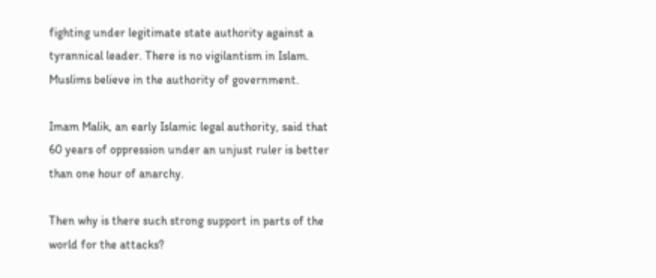fighting under legitimate state authority against a tyrannical leader. There is no vigilantism in Islam. Muslims believe in the authority of government.

Imam Malik, an early Islamic legal authority, said that 60 years of oppression under an unjust ruler is better than one hour of anarchy.

Then why is there such strong support in parts of the world for the attacks?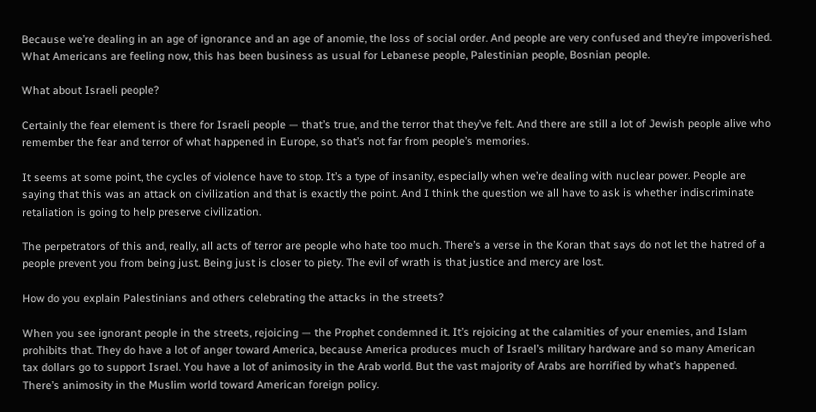Because we’re dealing in an age of ignorance and an age of anomie, the loss of social order. And people are very confused and they’re impoverished. What Americans are feeling now, this has been business as usual for Lebanese people, Palestinian people, Bosnian people.

What about Israeli people?

Certainly the fear element is there for Israeli people — that’s true, and the terror that they’ve felt. And there are still a lot of Jewish people alive who remember the fear and terror of what happened in Europe, so that’s not far from people’s memories.

It seems at some point, the cycles of violence have to stop. It’s a type of insanity, especially when we’re dealing with nuclear power. People are saying that this was an attack on civilization and that is exactly the point. And I think the question we all have to ask is whether indiscriminate retaliation is going to help preserve civilization.

The perpetrators of this and, really, all acts of terror are people who hate too much. There’s a verse in the Koran that says do not let the hatred of a people prevent you from being just. Being just is closer to piety. The evil of wrath is that justice and mercy are lost.

How do you explain Palestinians and others celebrating the attacks in the streets?

When you see ignorant people in the streets, rejoicing — the Prophet condemned it. It’s rejoicing at the calamities of your enemies, and Islam prohibits that. They do have a lot of anger toward America, because America produces much of Israel’s military hardware and so many American tax dollars go to support Israel. You have a lot of animosity in the Arab world. But the vast majority of Arabs are horrified by what’s happened. There’s animosity in the Muslim world toward American foreign policy.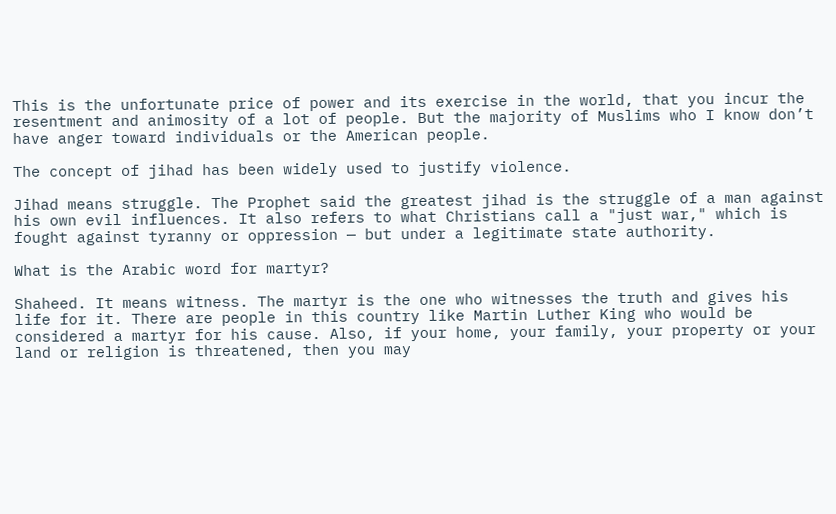This is the unfortunate price of power and its exercise in the world, that you incur the resentment and animosity of a lot of people. But the majority of Muslims who I know don’t have anger toward individuals or the American people.

The concept of jihad has been widely used to justify violence.

Jihad means struggle. The Prophet said the greatest jihad is the struggle of a man against his own evil influences. It also refers to what Christians call a "just war," which is fought against tyranny or oppression — but under a legitimate state authority.

What is the Arabic word for martyr?

Shaheed. It means witness. The martyr is the one who witnesses the truth and gives his life for it. There are people in this country like Martin Luther King who would be considered a martyr for his cause. Also, if your home, your family, your property or your land or religion is threatened, then you may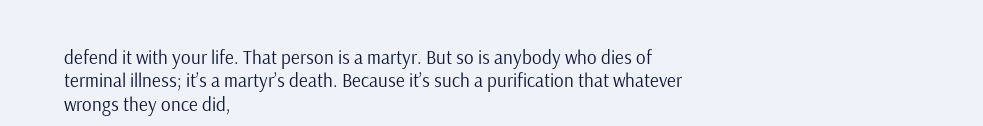defend it with your life. That person is a martyr. But so is anybody who dies of terminal illness; it’s a martyr’s death. Because it’s such a purification that whatever wrongs they once did,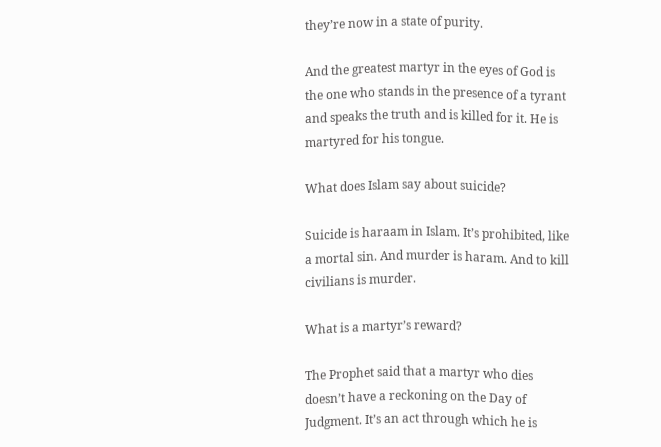they’re now in a state of purity.

And the greatest martyr in the eyes of God is the one who stands in the presence of a tyrant and speaks the truth and is killed for it. He is martyred for his tongue.

What does Islam say about suicide?

Suicide is haraam in Islam. It’s prohibited, like a mortal sin. And murder is haram. And to kill civilians is murder.

What is a martyr’s reward?

The Prophet said that a martyr who dies doesn’t have a reckoning on the Day of Judgment. It’s an act through which he is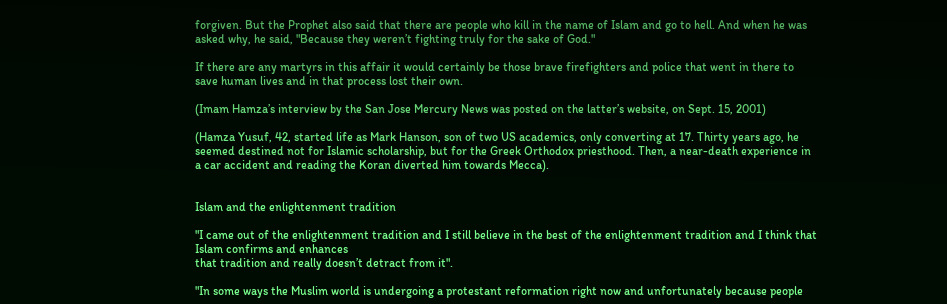forgiven. But the Prophet also said that there are people who kill in the name of Islam and go to hell. And when he was asked why, he said, "Because they weren’t fighting truly for the sake of God."

If there are any martyrs in this affair it would certainly be those brave firefighters and police that went in there to save human lives and in that process lost their own.

(Imam Hamza’s interview by the San Jose Mercury News was posted on the latter’s website, on Sept. 15, 2001)

(Hamza Yusuf, 42, started life as Mark Hanson, son of two US academics, only converting at 17. Thirty years ago, he seemed destined not for Islamic scholarship, but for the Greek Orthodox priesthood. Then, a near-death experience in a car accident and reading the Koran diverted him towards Mecca).


Islam and the enlightenment tradition

"I came out of the enlightenment tradition and I still believe in the best of the enlightenment tradition and I think that Islam confirms and enhances
that tradition and really doesn’t detract from it".

"In some ways the Muslim world is undergoing a protestant reformation right now and unfortunately because people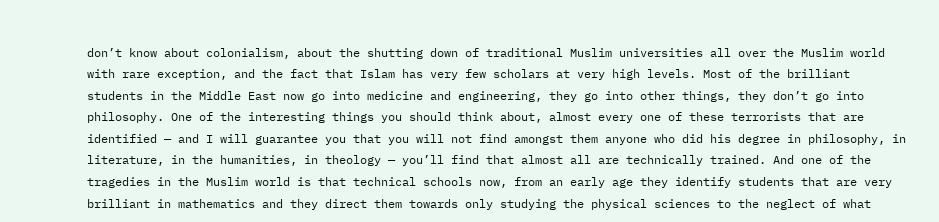don’t know about colonialism, about the shutting down of traditional Muslim universities all over the Muslim world with rare exception, and the fact that Islam has very few scholars at very high levels. Most of the brilliant students in the Middle East now go into medicine and engineering, they go into other things, they don’t go into philosophy. One of the interesting things you should think about, almost every one of these terrorists that are identified — and I will guarantee you that you will not find amongst them anyone who did his degree in philosophy, in literature, in the humanities, in theology — you’ll find that almost all are technically trained. And one of the tragedies in the Muslim world is that technical schools now, from an early age they identify students that are very brilliant in mathematics and they direct them towards only studying the physical sciences to the neglect of what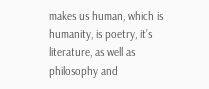makes us human, which is humanity, is poetry, it’s literature, as well as philosophy and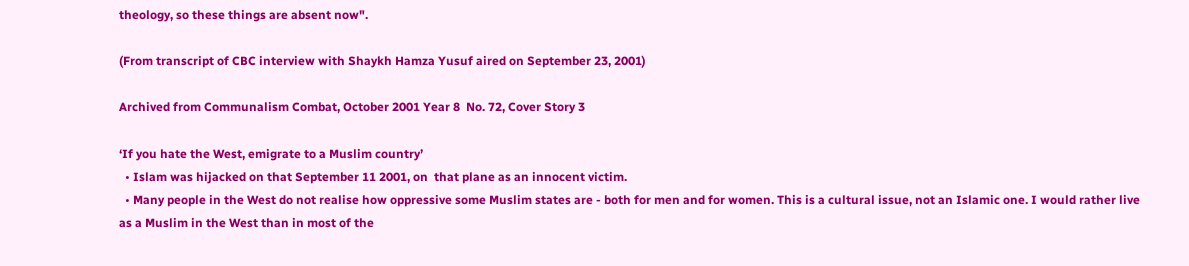theology, so these things are absent now".

(From transcript of CBC interview with Shaykh Hamza Yusuf aired on September 23, 2001)

Archived from Communalism Combat, October 2001 Year 8  No. 72, Cover Story 3

‘If you hate the West, emigrate to a Muslim country’
  • Islam was hijacked on that September 11 2001, on  that plane as an innocent victim.
  • Many people in the West do not realise how oppressive some Muslim states are - both for men and for women. This is a cultural issue, not an Islamic one. I would rather live as a Muslim in the West than in most of the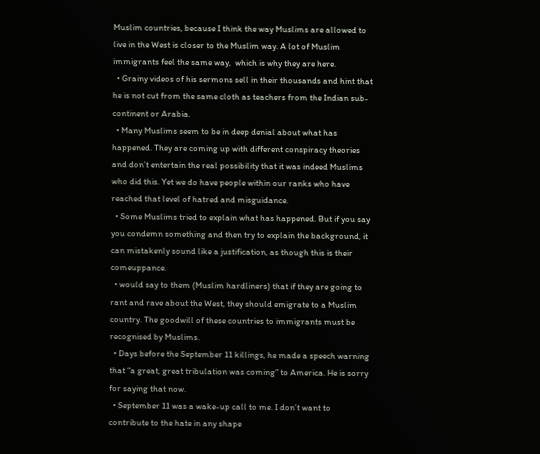Muslim countries, because I think the way Muslims are allowed to live in the West is closer to the Muslim way. A lot of Muslim immigrants feel the same way,  which is why they are here.
  • Grainy videos of his sermons sell in their thousands and hint that he is not cut from the same cloth as teachers from the Indian sub-continent or Arabia.
  • Many Muslims seem to be in deep denial about what has happened. They are coming up with different conspiracy theories and don’t entertain the real possibility that it was indeed Muslims who did this. Yet we do have people within our ranks who have reached that level of hatred and misguidance.
  • Some Muslims tried to explain what has happened. But if you say you condemn something and then try to explain the background, it can mistakenly sound like a justification, as though this is their comeuppance.
  • would say to them (Muslim hardliners) that if they are going to rant and rave about the West, they should emigrate to a Muslim country. The goodwill of these countries to immigrants must be  recognised by Muslims.
  • Days before the September 11 killings, he made a speech warning that “a great, great tribulation was coming” to America. He is sorry for saying that now.
  • September 11 was a wake-up call to me. I don’t want to contribute to the hate in any shape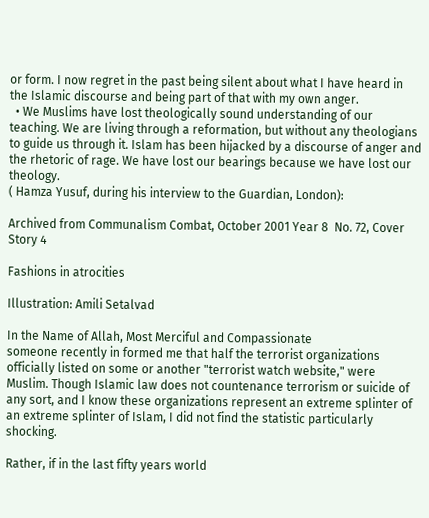or form. I now regret in the past being silent about what I have heard in the Islamic discourse and being part of that with my own anger.
  • We Muslims have lost theologically sound understanding of our teaching. We are living through a reformation, but without any theologians to guide us through it. Islam has been hijacked by a discourse of anger and the rhetoric of rage. We have lost our bearings because we have lost our theology.
( Hamza Yusuf, during his interview to the Guardian, London):

Archived from Communalism Combat, October 2001 Year 8  No. 72, Cover Story 4

Fashions in atrocities

Illustration: Amili Setalvad

In the Name of Allah, Most Merciful and Compassionate
someone recently in formed me that half the terrorist organizations officially listed on some or another "terrorist watch website," were Muslim. Though Islamic law does not countenance terrorism or suicide of any sort, and I know these organizations represent an extreme splinter of an extreme splinter of Islam, I did not find the statistic particularly shocking.

Rather, if in the last fifty years world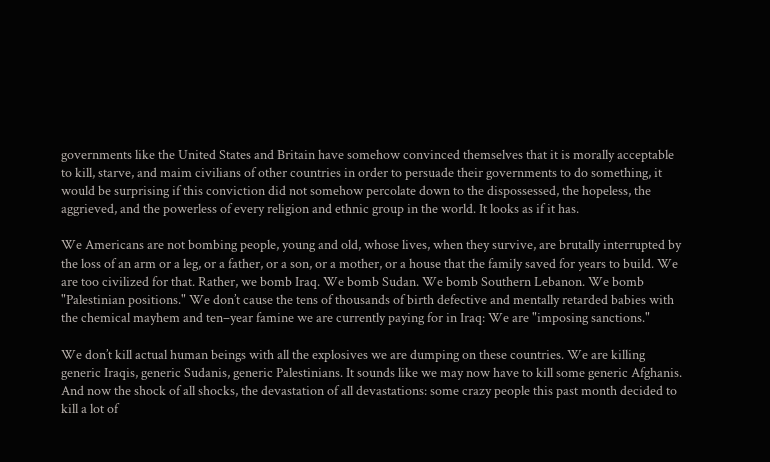governments like the United States and Britain have somehow convinced themselves that it is morally acceptable to kill, starve, and maim civilians of other countries in order to persuade their governments to do something, it would be surprising if this conviction did not somehow percolate down to the dispossessed, the hopeless, the aggrieved, and the powerless of every religion and ethnic group in the world. It looks as if it has.

We Americans are not bombing people, young and old, whose lives, when they survive, are brutally interrupted by the loss of an arm or a leg, or a father, or a son, or a mother, or a house that the family saved for years to build. We are too civilized for that. Rather, we bomb Iraq. We bomb Sudan. We bomb Southern Lebanon. We bomb "Palestinian positions." We don’t cause the tens of thousands of birth defective and mentally retarded babies with the chemical mayhem and ten–year famine we are currently paying for in Iraq: We are "imposing sanctions."

We don’t kill actual human beings with all the explosives we are dumping on these countries. We are killing generic Iraqis, generic Sudanis, generic Palestinians. It sounds like we may now have to kill some generic Afghanis. And now the shock of all shocks, the devastation of all devastations: some crazy people this past month decided to kill a lot of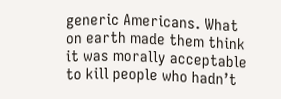generic Americans. What on earth made them think it was morally acceptable to kill people who hadn’t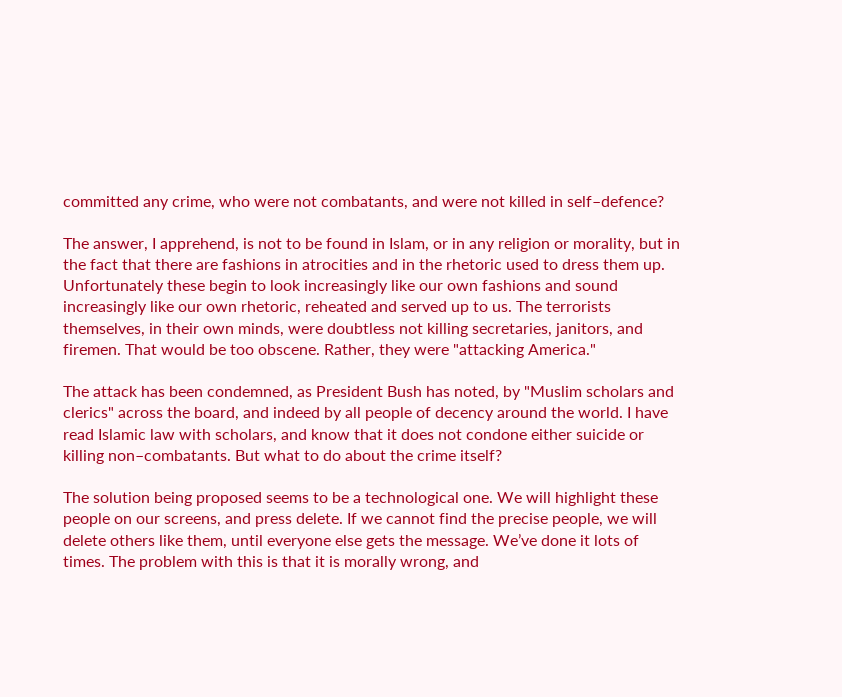committed any crime, who were not combatants, and were not killed in self–defence?

The answer, I apprehend, is not to be found in Islam, or in any religion or morality, but in the fact that there are fashions in atrocities and in the rhetoric used to dress them up. Unfortunately these begin to look increasingly like our own fashions and sound increasingly like our own rhetoric, reheated and served up to us. The terrorists themselves, in their own minds, were doubtless not killing secretaries, janitors, and firemen. That would be too obscene. Rather, they were "attacking America."

The attack has been condemned, as President Bush has noted, by "Muslim scholars and clerics" across the board, and indeed by all people of decency around the world. I have read Islamic law with scholars, and know that it does not condone either suicide or killing non–combatants. But what to do about the crime itself?

The solution being proposed seems to be a technological one. We will highlight these people on our screens, and press delete. If we cannot find the precise people, we will delete others like them, until everyone else gets the message. We’ve done it lots of times. The problem with this is that it is morally wrong, and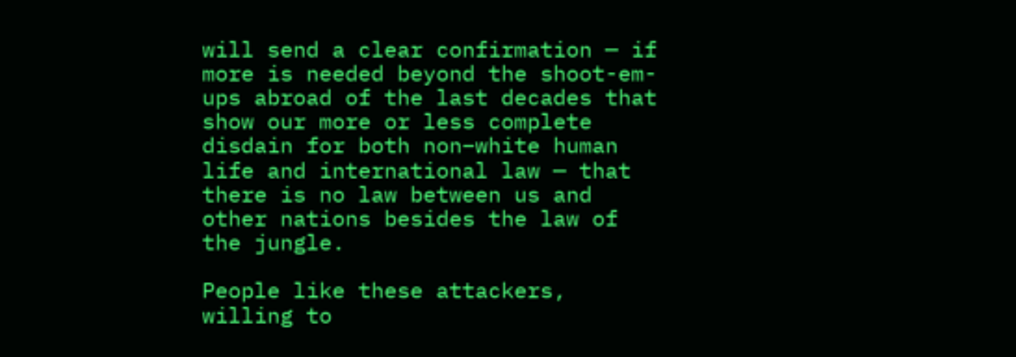will send a clear confirmation — if more is needed beyond the shoot-em-ups abroad of the last decades that show our more or less complete disdain for both non–white human life and international law — that there is no law between us and other nations besides the law of the jungle.

People like these attackers, willing to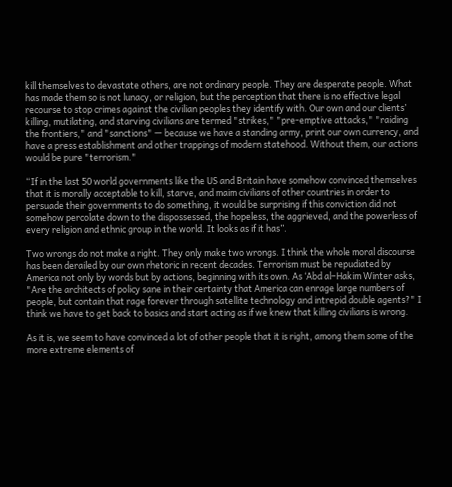kill themselves to devastate others, are not ordinary people. They are desperate people. What has made them so is not lunacy, or religion, but the perception that there is no effective legal recourse to stop crimes against the civilian peoples they identify with. Our own and our clients’ killing, mutilating, and starving civilians are termed "strikes," "pre-emptive attacks," "raiding the frontiers," and "sanctions" — because we have a standing army, print our own currency, and have a press establishment and other trappings of modern statehood. Without them, our actions would be pure "terrorism."

“If in the last 50 world governments like the US and Britain have somehow convinced themselves that it is morally acceptable to kill, starve, and maim civilians of other countries in order to persuade their governments to do something, it would be surprising if this conviction did not somehow percolate down to the dispossessed, the hopeless, the aggrieved, and the powerless of every religion and ethnic group in the world. It looks as if it has”.

Two wrongs do not make a right. They only make two wrongs. I think the whole moral discourse has been derailed by our own rhetoric in recent decades. Terrorism must be repudiated by America not only by words but by actions, beginning with its own. As ‘Abd al–Hakim Winter asks, "Are the architects of policy sane in their certainty that America can enrage large numbers of people, but contain that rage forever through satellite technology and intrepid double agents?" I think we have to get back to basics and start acting as if we knew that killing civilians is wrong.

As it is, we seem to have convinced a lot of other people that it is right, among them some of the more extreme elements of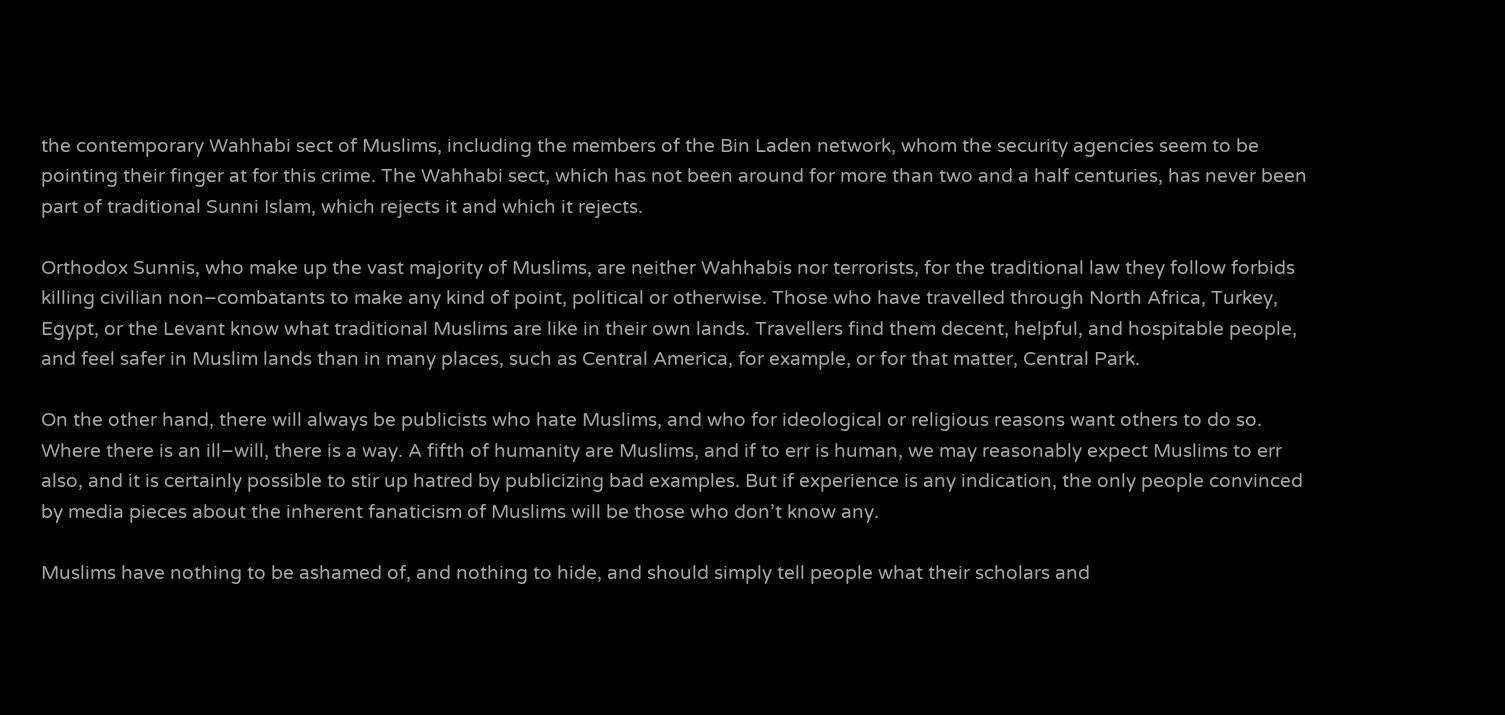the contemporary Wahhabi sect of Muslims, including the members of the Bin Laden network, whom the security agencies seem to be pointing their finger at for this crime. The Wahhabi sect, which has not been around for more than two and a half centuries, has never been part of traditional Sunni Islam, which rejects it and which it rejects.

Orthodox Sunnis, who make up the vast majority of Muslims, are neither Wahhabis nor terrorists, for the traditional law they follow forbids killing civilian non–combatants to make any kind of point, political or otherwise. Those who have travelled through North Africa, Turkey, Egypt, or the Levant know what traditional Muslims are like in their own lands. Travellers find them decent, helpful, and hospitable people, and feel safer in Muslim lands than in many places, such as Central America, for example, or for that matter, Central Park.

On the other hand, there will always be publicists who hate Muslims, and who for ideological or religious reasons want others to do so. Where there is an ill–will, there is a way. A fifth of humanity are Muslims, and if to err is human, we may reasonably expect Muslims to err also, and it is certainly possible to stir up hatred by publicizing bad examples. But if experience is any indication, the only people convinced by media pieces about the inherent fanaticism of Muslims will be those who don’t know any.

Muslims have nothing to be ashamed of, and nothing to hide, and should simply tell people what their scholars and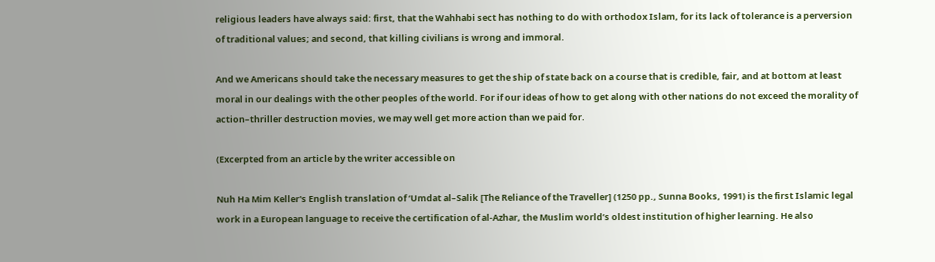religious leaders have always said: first, that the Wahhabi sect has nothing to do with orthodox Islam, for its lack of tolerance is a perversion of traditional values; and second, that killing civilians is wrong and immoral.

And we Americans should take the necessary measures to get the ship of state back on a course that is credible, fair, and at bottom at least moral in our dealings with the other peoples of the world. For if our ideas of how to get along with other nations do not exceed the morality of action–thriller destruction movies, we may well get more action than we paid for.

(Excerpted from an article by the writer accessible on

Nuh Ha Mim Keller's English translation of ‘Umdat al–Salik [The Reliance of the Traveller] (1250 pp., Sunna Books, 1991) is the first Islamic legal work in a European language to receive the certification of al-Azhar, the Muslim world’s oldest institution of higher learning. He also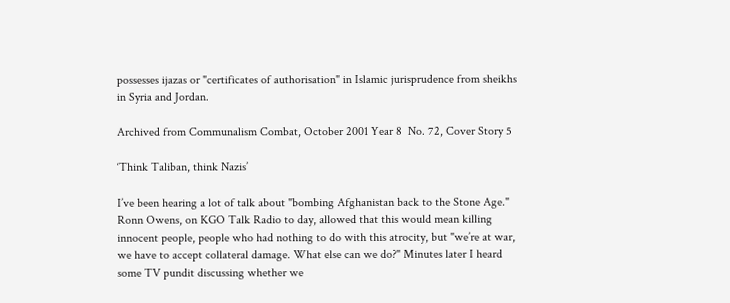possesses ijazas or "certificates of authorisation" in Islamic jurisprudence from sheikhs in Syria and Jordan.

Archived from Communalism Combat, October 2001 Year 8  No. 72, Cover Story 5

‘Think Taliban, think Nazis’

I’ve been hearing a lot of talk about "bombing Afghanistan back to the Stone Age." Ronn Owens, on KGO Talk Radio to day, allowed that this would mean killing innocent people, people who had nothing to do with this atrocity, but "we’re at war, we have to accept collateral damage. What else can we do?" Minutes later I heard some TV pundit discussing whether we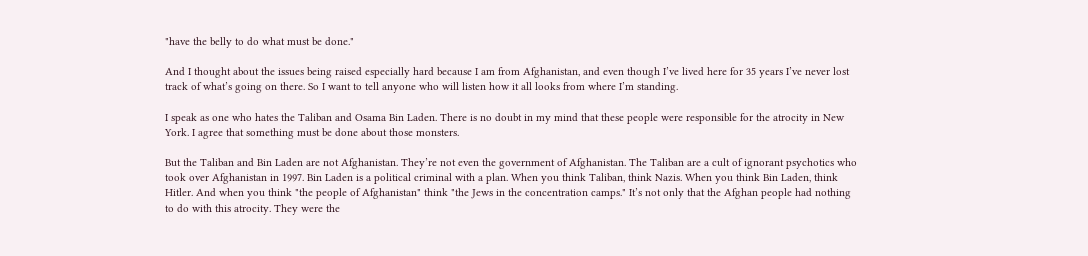"have the belly to do what must be done."

And I thought about the issues being raised especially hard because I am from Afghanistan, and even though I’ve lived here for 35 years I’ve never lost track of what’s going on there. So I want to tell anyone who will listen how it all looks from where I’m standing.

I speak as one who hates the Taliban and Osama Bin Laden. There is no doubt in my mind that these people were responsible for the atrocity in New York. I agree that something must be done about those monsters.

But the Taliban and Bin Laden are not Afghanistan. They’re not even the government of Afghanistan. The Taliban are a cult of ignorant psychotics who took over Afghanistan in 1997. Bin Laden is a political criminal with a plan. When you think Taliban, think Nazis. When you think Bin Laden, think Hitler. And when you think "the people of Afghanistan" think "the Jews in the concentration camps." It’s not only that the Afghan people had nothing to do with this atrocity. They were the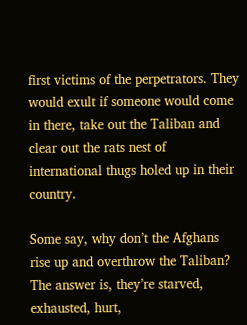first victims of the perpetrators. They would exult if someone would come in there, take out the Taliban and clear out the rats nest of international thugs holed up in their country.

Some say, why don’t the Afghans rise up and overthrow the Taliban? The answer is, they’re starved, exhausted, hurt,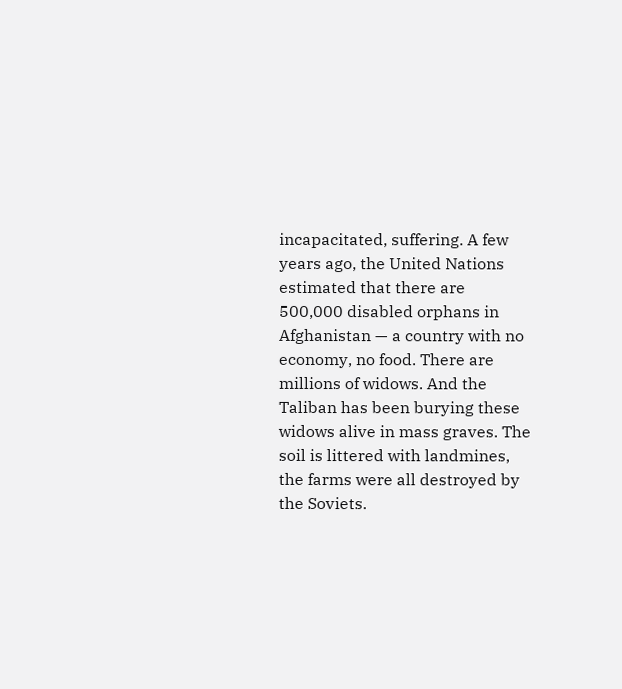incapacitated, suffering. A few years ago, the United Nations estimated that there are 500,000 disabled orphans in Afghanistan — a country with no economy, no food. There are millions of widows. And the Taliban has been burying these widows alive in mass graves. The soil is littered with landmines, the farms were all destroyed by the Soviets.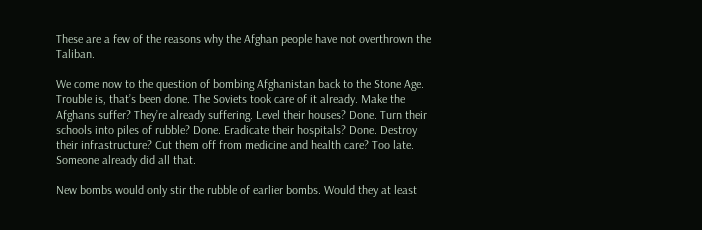These are a few of the reasons why the Afghan people have not overthrown the Taliban.

We come now to the question of bombing Afghanistan back to the Stone Age. Trouble is, that’s been done. The Soviets took care of it already. Make the Afghans suffer? They’re already suffering. Level their houses? Done. Turn their schools into piles of rubble? Done. Eradicate their hospitals? Done. Destroy their infrastructure? Cut them off from medicine and health care? Too late. Someone already did all that.

New bombs would only stir the rubble of earlier bombs. Would they at least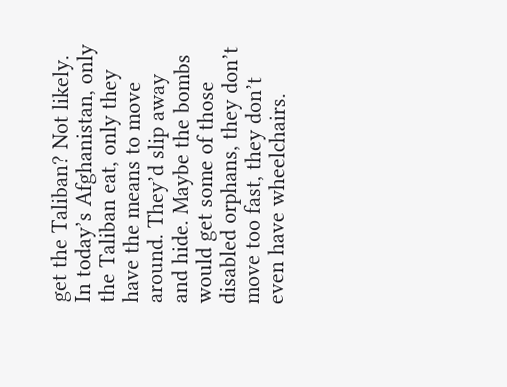get the Taliban? Not likely. In today’s Afghanistan, only the Taliban eat, only they have the means to move around. They’d slip away and hide. Maybe the bombs would get some of those disabled orphans, they don’t move too fast, they don’t even have wheelchairs.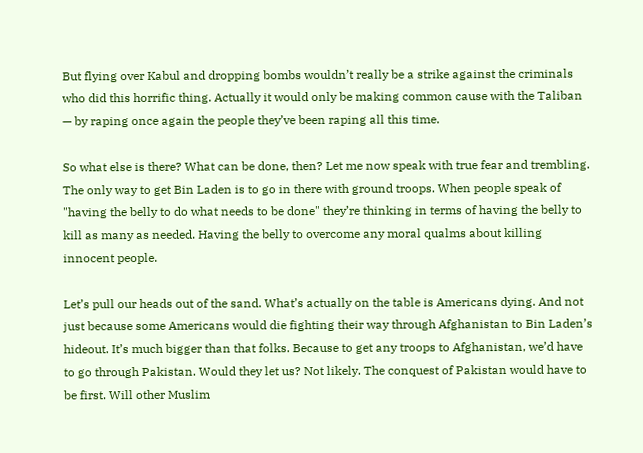But flying over Kabul and dropping bombs wouldn’t really be a strike against the criminals who did this horrific thing. Actually it would only be making common cause with the Taliban — by raping once again the people they’ve been raping all this time.

So what else is there? What can be done, then? Let me now speak with true fear and trembling. The only way to get Bin Laden is to go in there with ground troops. When people speak of "having the belly to do what needs to be done" they’re thinking in terms of having the belly to kill as many as needed. Having the belly to overcome any moral qualms about killing innocent people.

Let’s pull our heads out of the sand. What’s actually on the table is Americans dying. And not just because some Americans would die fighting their way through Afghanistan to Bin Laden’s hideout. It’s much bigger than that folks. Because to get any troops to Afghanistan, we’d have to go through Pakistan. Would they let us? Not likely. The conquest of Pakistan would have to be first. Will other Muslim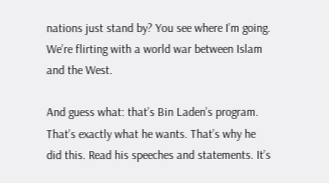nations just stand by? You see where I’m going. We’re flirting with a world war between Islam and the West.

And guess what: that’s Bin Laden’s program. That’s exactly what he wants. That’s why he did this. Read his speeches and statements. It’s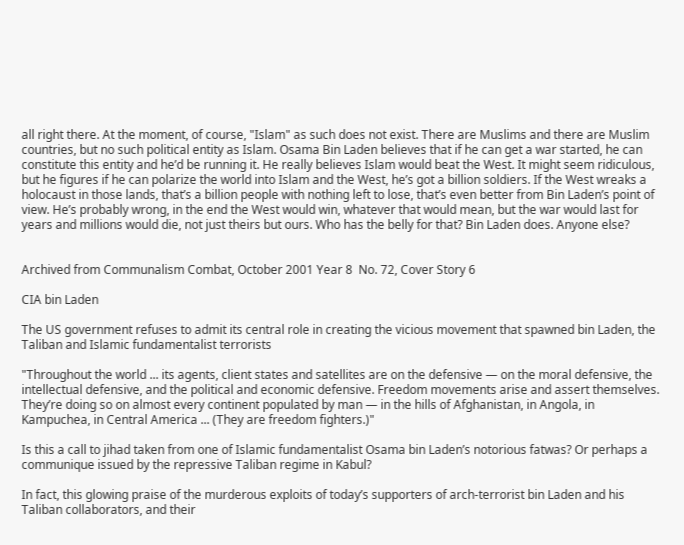all right there. At the moment, of course, "Islam" as such does not exist. There are Muslims and there are Muslim countries, but no such political entity as Islam. Osama Bin Laden believes that if he can get a war started, he can constitute this entity and he’d be running it. He really believes Islam would beat the West. It might seem ridiculous, but he figures if he can polarize the world into Islam and the West, he’s got a billion soldiers. If the West wreaks a holocaust in those lands, that’s a billion people with nothing left to lose, that’s even better from Bin Laden’s point of view. He’s probably wrong, in the end the West would win, whatever that would mean, but the war would last for years and millions would die, not just theirs but ours. Who has the belly for that? Bin Laden does. Anyone else?


Archived from Communalism Combat, October 2001 Year 8  No. 72, Cover Story 6

CIA bin Laden

The US government refuses to admit its central role in creating the vicious movement that spawned bin Laden, the Taliban and Islamic fundamentalist terrorists

"Throughout the world ... its agents, client states and satellites are on the defensive — on the moral defensive, the intellectual defensive, and the political and economic defensive. Freedom movements arise and assert themselves. They’re doing so on almost every continent populated by man — in the hills of Afghanistan, in Angola, in Kampuchea, in Central America ... (They are freedom fighters.)"

Is this a call to jihad taken from one of Islamic fundamentalist Osama bin Laden’s notorious fatwas? Or perhaps a communique issued by the repressive Taliban regime in Kabul?

In fact, this glowing praise of the murderous exploits of today’s supporters of arch-terrorist bin Laden and his Taliban collaborators, and their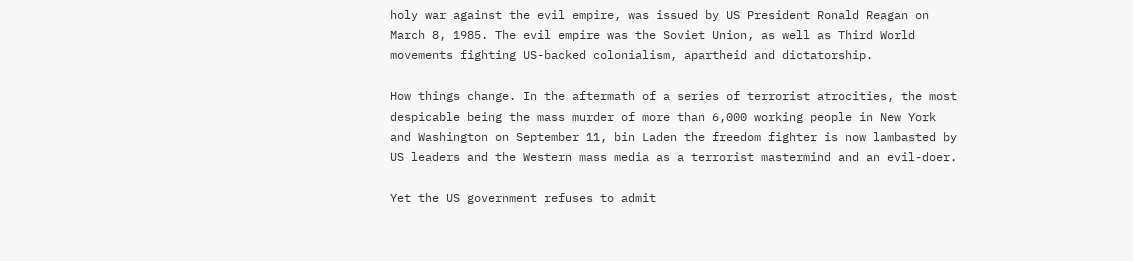holy war against the evil empire, was issued by US President Ronald Reagan on March 8, 1985. The evil empire was the Soviet Union, as well as Third World movements fighting US-backed colonialism, apartheid and dictatorship.

How things change. In the aftermath of a series of terrorist atrocities, the most despicable being the mass murder of more than 6,000 working people in New York and Washington on September 11, bin Laden the freedom fighter is now lambasted by US leaders and the Western mass media as a terrorist mastermind and an evil-doer.

Yet the US government refuses to admit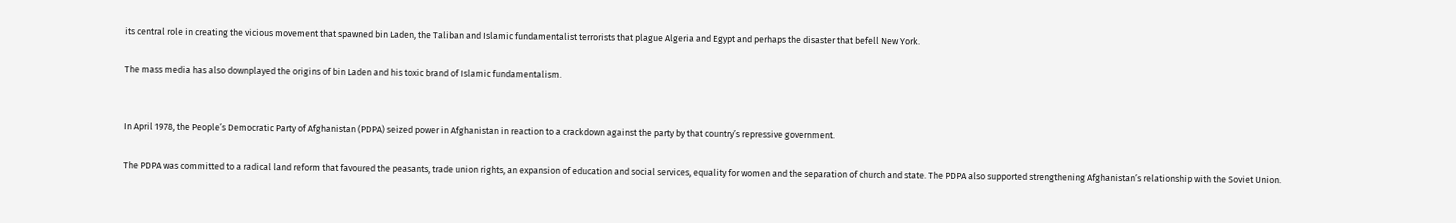its central role in creating the vicious movement that spawned bin Laden, the Taliban and Islamic fundamentalist terrorists that plague Algeria and Egypt and perhaps the disaster that befell New York.

The mass media has also downplayed the origins of bin Laden and his toxic brand of Islamic fundamentalism.


In April 1978, the People’s Democratic Party of Afghanistan (PDPA) seized power in Afghanistan in reaction to a crackdown against the party by that country’s repressive government.

The PDPA was committed to a radical land reform that favoured the peasants, trade union rights, an expansion of education and social services, equality for women and the separation of church and state. The PDPA also supported strengthening Afghanistan’s relationship with the Soviet Union.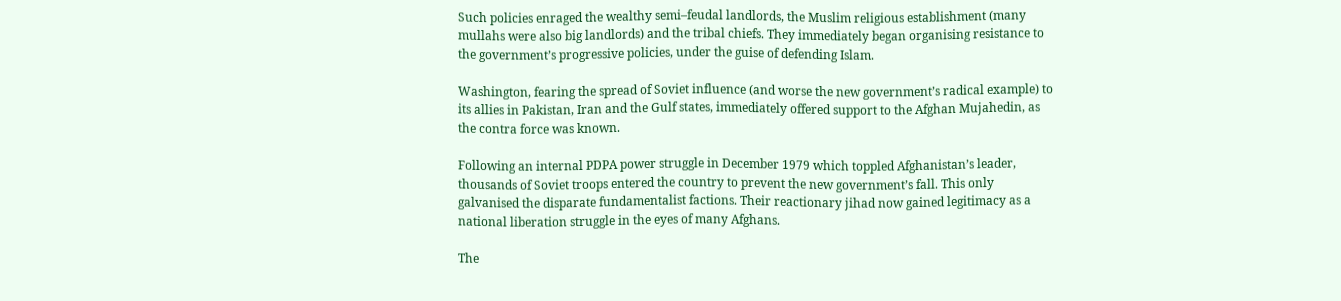Such policies enraged the wealthy semi–feudal landlords, the Muslim religious establishment (many mullahs were also big landlords) and the tribal chiefs. They immediately began organising resistance to the government’s progressive policies, under the guise of defending Islam.

Washington, fearing the spread of Soviet influence (and worse the new government’s radical example) to its allies in Pakistan, Iran and the Gulf states, immediately offered support to the Afghan Mujahedin, as the contra force was known.

Following an internal PDPA power struggle in December 1979 which toppled Afghanistan’s leader, thousands of Soviet troops entered the country to prevent the new government’s fall. This only galvanised the disparate fundamentalist factions. Their reactionary jihad now gained legitimacy as a national liberation struggle in the eyes of many Afghans.

The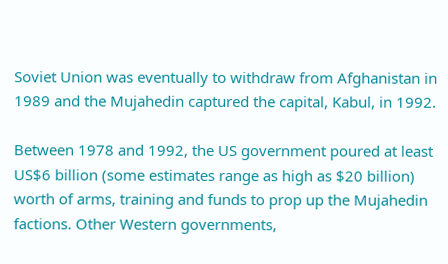Soviet Union was eventually to withdraw from Afghanistan in 1989 and the Mujahedin captured the capital, Kabul, in 1992.

Between 1978 and 1992, the US government poured at least US$6 billion (some estimates range as high as $20 billion) worth of arms, training and funds to prop up the Mujahedin factions. Other Western governments,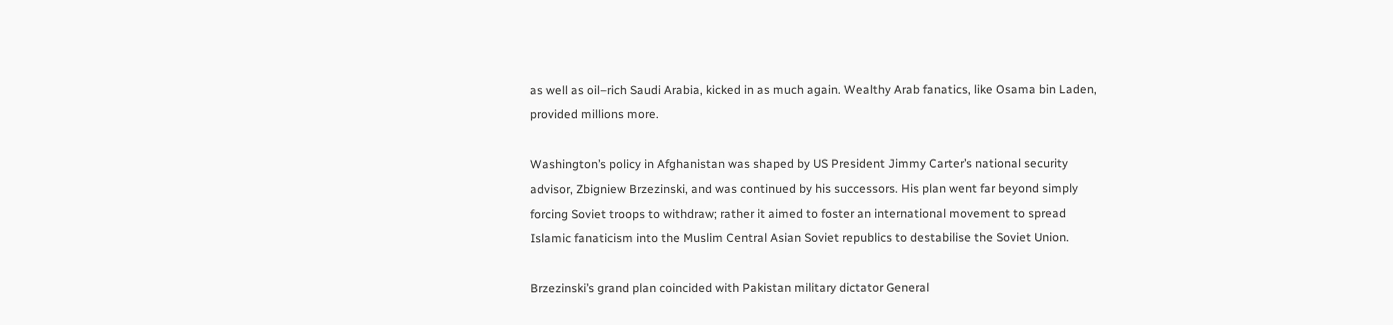as well as oil–rich Saudi Arabia, kicked in as much again. Wealthy Arab fanatics, like Osama bin Laden, provided millions more.

Washington’s policy in Afghanistan was shaped by US President Jimmy Carter’s national security advisor, Zbigniew Brzezinski, and was continued by his successors. His plan went far beyond simply forcing Soviet troops to withdraw; rather it aimed to foster an international movement to spread Islamic fanaticism into the Muslim Central Asian Soviet republics to destabilise the Soviet Union.

Brzezinski’s grand plan coincided with Pakistan military dictator General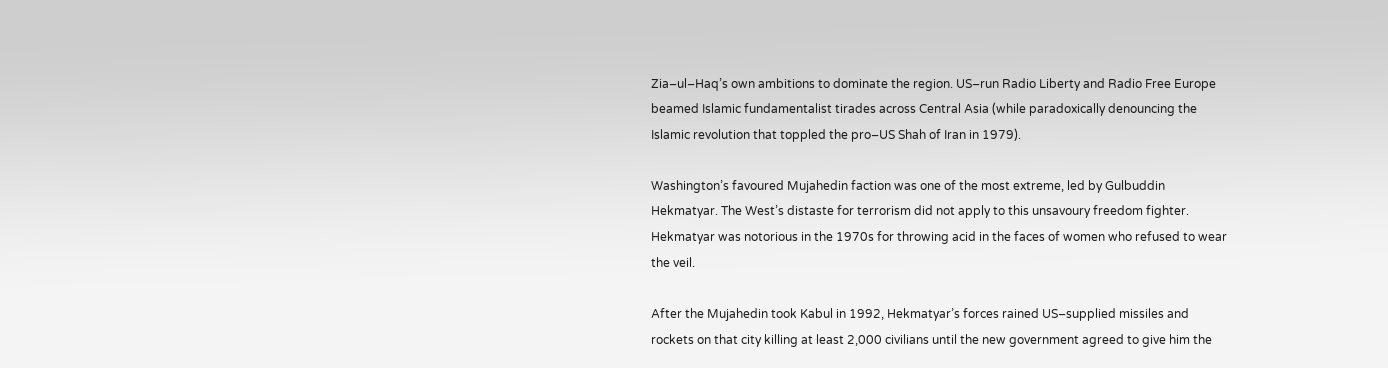Zia–ul–Haq’s own ambitions to dominate the region. US–run Radio Liberty and Radio Free Europe beamed Islamic fundamentalist tirades across Central Asia (while paradoxically denouncing the Islamic revolution that toppled the pro–US Shah of Iran in 1979).

Washington’s favoured Mujahedin faction was one of the most extreme, led by Gulbuddin Hekmatyar. The West’s distaste for terrorism did not apply to this unsavoury freedom fighter. Hekmatyar was notorious in the 1970s for throwing acid in the faces of women who refused to wear the veil.

After the Mujahedin took Kabul in 1992, Hekmatyar’s forces rained US–supplied missiles and rockets on that city killing at least 2,000 civilians until the new government agreed to give him the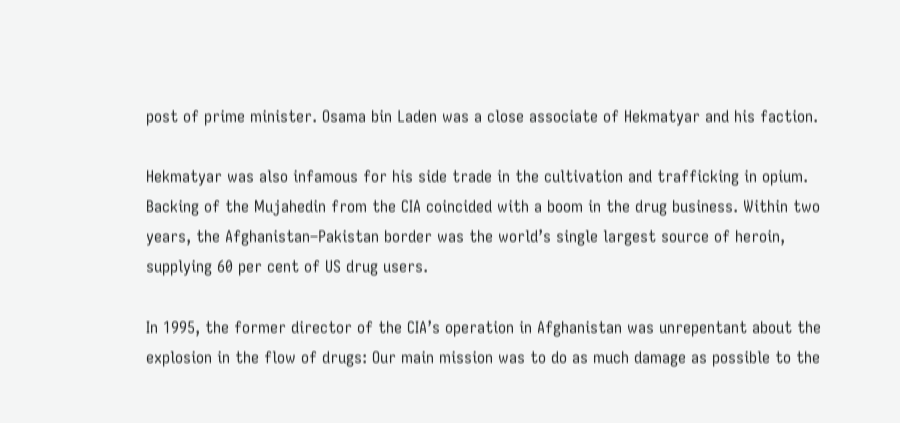post of prime minister. Osama bin Laden was a close associate of Hekmatyar and his faction.

Hekmatyar was also infamous for his side trade in the cultivation and trafficking in opium. Backing of the Mujahedin from the CIA coincided with a boom in the drug business. Within two years, the Afghanistan–Pakistan border was the world’s single largest source of heroin, supplying 60 per cent of US drug users.

In 1995, the former director of the CIA’s operation in Afghanistan was unrepentant about the explosion in the flow of drugs: Our main mission was to do as much damage as possible to the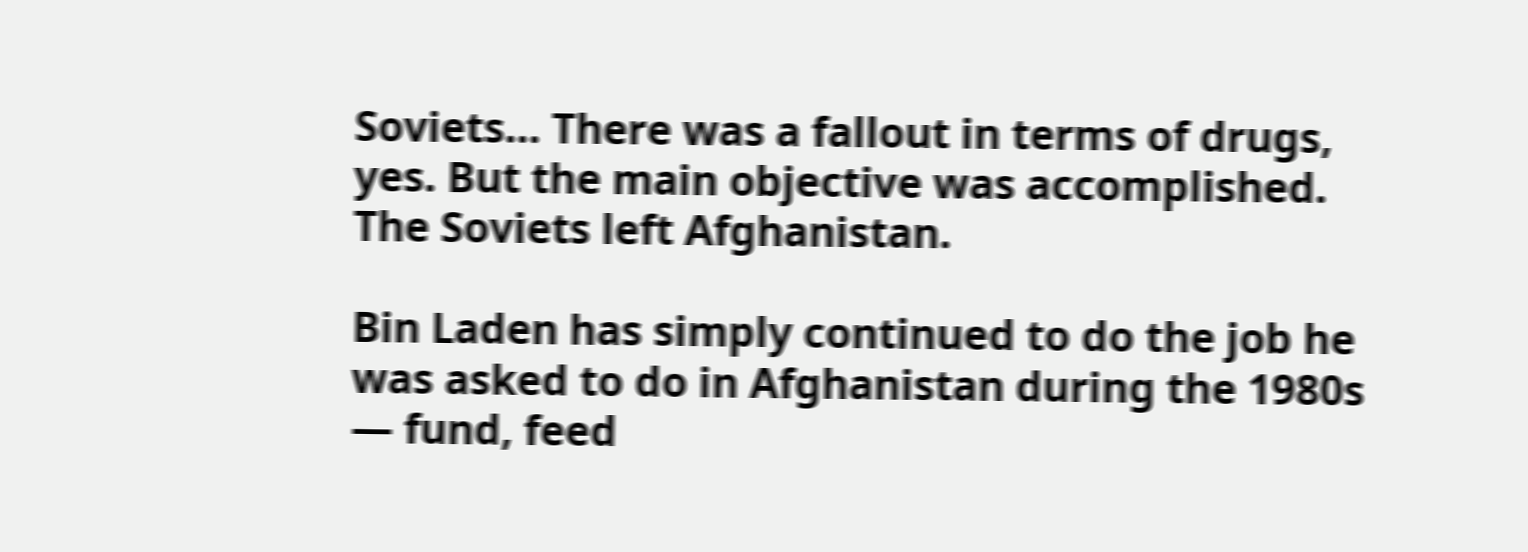Soviets... There was a fallout in terms of drugs, yes. But the main objective was accomplished. The Soviets left Afghanistan.

Bin Laden has simply continued to do the job he was asked to do in Afghanistan during the 1980s — fund, feed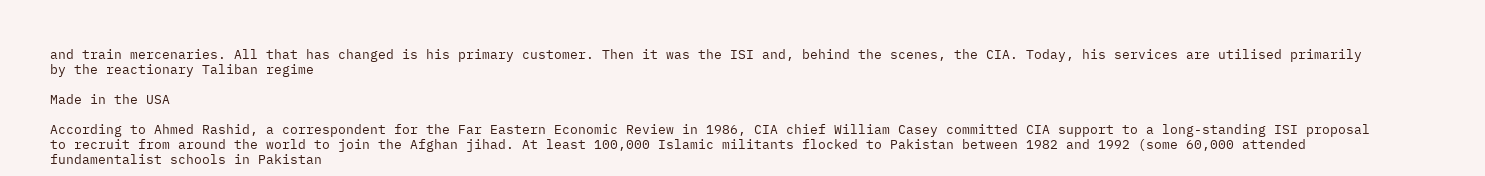and train mercenaries. All that has changed is his primary customer. Then it was the ISI and, behind the scenes, the CIA. Today, his services are utilised primarily by the reactionary Taliban regime

Made in the USA

According to Ahmed Rashid, a correspondent for the Far Eastern Economic Review in 1986, CIA chief William Casey committed CIA support to a long-standing ISI proposal to recruit from around the world to join the Afghan jihad. At least 100,000 Islamic militants flocked to Pakistan between 1982 and 1992 (some 60,000 attended fundamentalist schools in Pakistan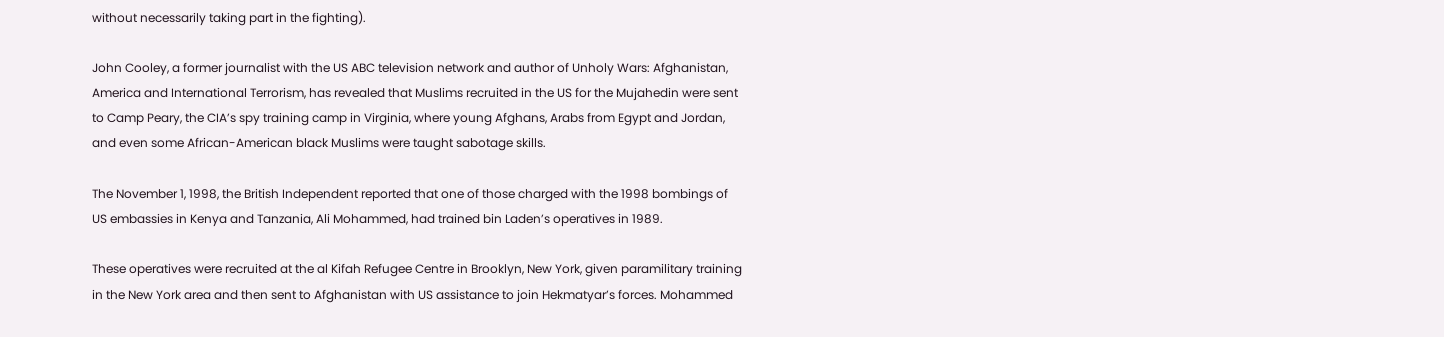without necessarily taking part in the fighting).

John Cooley, a former journalist with the US ABC television network and author of Unholy Wars: Afghanistan, America and International Terrorism, has revealed that Muslims recruited in the US for the Mujahedin were sent to Camp Peary, the CIA’s spy training camp in Virginia, where young Afghans, Arabs from Egypt and Jordan, and even some African-American black Muslims were taught sabotage skills.

The November 1, 1998, the British Independent reported that one of those charged with the 1998 bombings of US embassies in Kenya and Tanzania, Ali Mohammed, had trained bin Laden’s operatives in 1989.

These operatives were recruited at the al Kifah Refugee Centre in Brooklyn, New York, given paramilitary training in the New York area and then sent to Afghanistan with US assistance to join Hekmatyar’s forces. Mohammed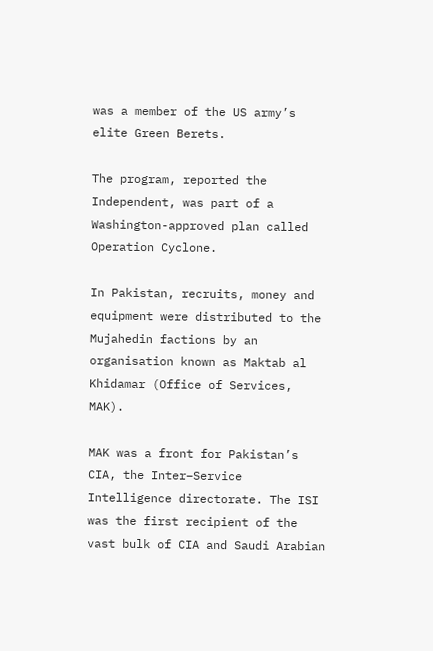was a member of the US army’s elite Green Berets.

The program, reported the Independent, was part of a Washington-approved plan called Operation Cyclone.

In Pakistan, recruits, money and equipment were distributed to the Mujahedin factions by an organisation known as Maktab al Khidamar (Office of Services, MAK).

MAK was a front for Pakistan’s CIA, the Inter–Service Intelligence directorate. The ISI was the first recipient of the vast bulk of CIA and Saudi Arabian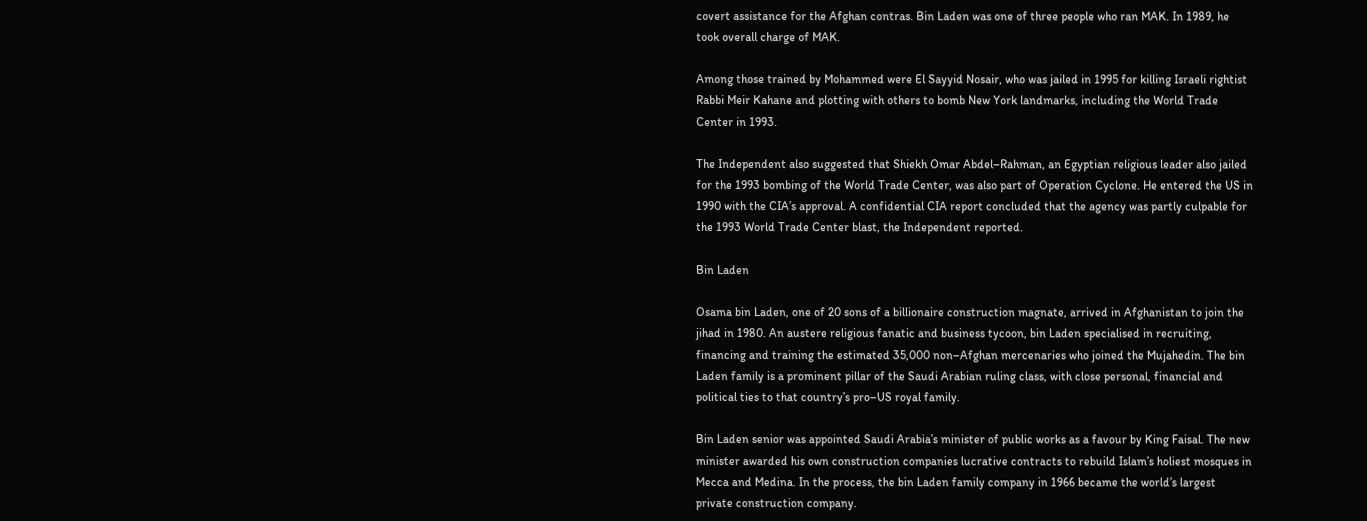covert assistance for the Afghan contras. Bin Laden was one of three people who ran MAK. In 1989, he took overall charge of MAK.

Among those trained by Mohammed were El Sayyid Nosair, who was jailed in 1995 for killing Israeli rightist Rabbi Meir Kahane and plotting with others to bomb New York landmarks, including the World Trade Center in 1993.

The Independent also suggested that Shiekh Omar Abdel–Rahman, an Egyptian religious leader also jailed for the 1993 bombing of the World Trade Center, was also part of Operation Cyclone. He entered the US in 1990 with the CIA’s approval. A confidential CIA report concluded that the agency was partly culpable for the 1993 World Trade Center blast, the Independent reported.

Bin Laden

Osama bin Laden, one of 20 sons of a billionaire construction magnate, arrived in Afghanistan to join the jihad in 1980. An austere religious fanatic and business tycoon, bin Laden specialised in recruiting, financing and training the estimated 35,000 non–Afghan mercenaries who joined the Mujahedin. The bin Laden family is a prominent pillar of the Saudi Arabian ruling class, with close personal, financial and political ties to that country’s pro–US royal family.

Bin Laden senior was appointed Saudi Arabia’s minister of public works as a favour by King Faisal. The new minister awarded his own construction companies lucrative contracts to rebuild Islam’s holiest mosques in Mecca and Medina. In the process, the bin Laden family company in 1966 became the world’s largest private construction company.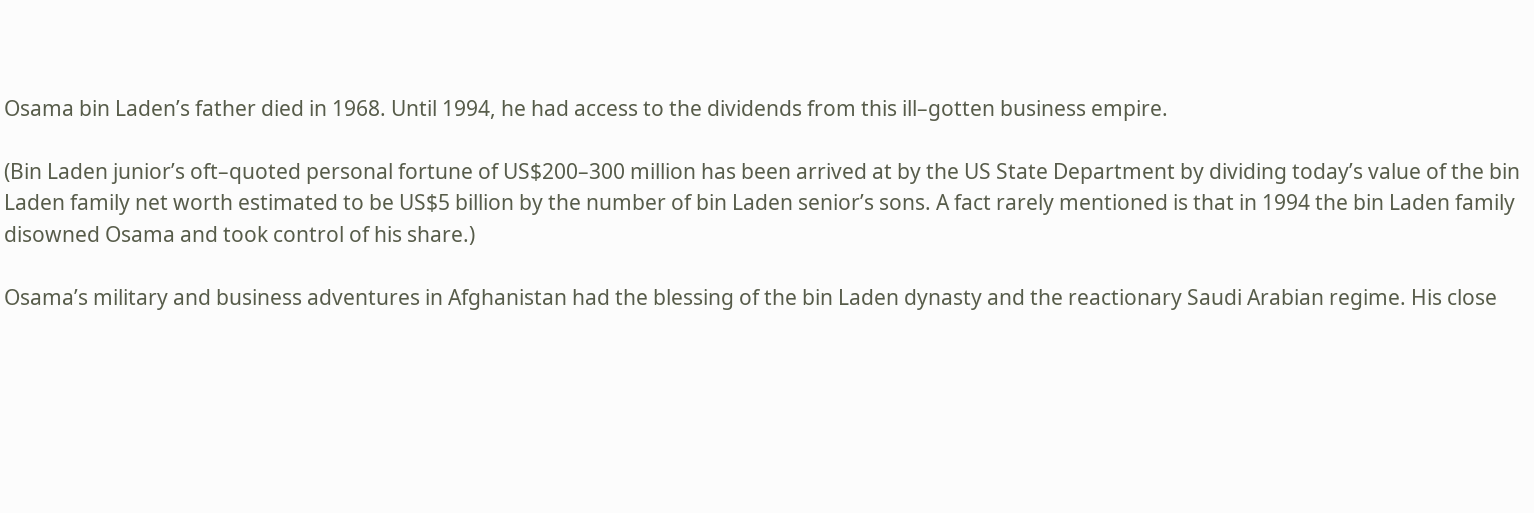Osama bin Laden’s father died in 1968. Until 1994, he had access to the dividends from this ill–gotten business empire.

(Bin Laden junior’s oft–quoted personal fortune of US$200–300 million has been arrived at by the US State Department by dividing today’s value of the bin Laden family net worth estimated to be US$5 billion by the number of bin Laden senior’s sons. A fact rarely mentioned is that in 1994 the bin Laden family disowned Osama and took control of his share.)

Osama’s military and business adventures in Afghanistan had the blessing of the bin Laden dynasty and the reactionary Saudi Arabian regime. His close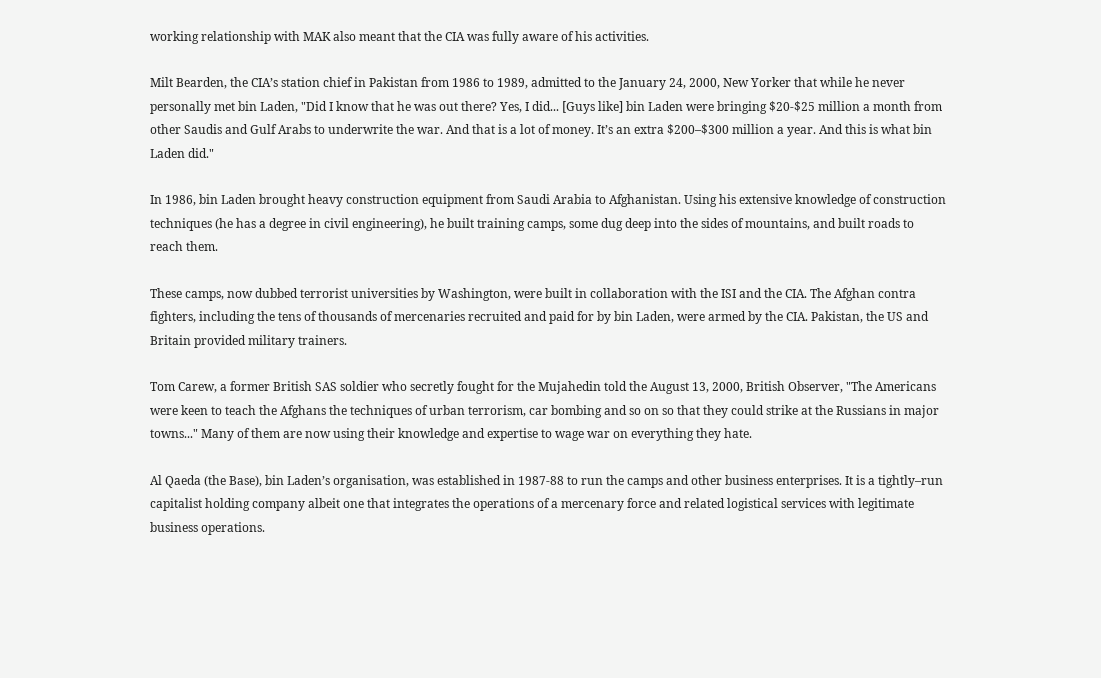working relationship with MAK also meant that the CIA was fully aware of his activities.

Milt Bearden, the CIA’s station chief in Pakistan from 1986 to 1989, admitted to the January 24, 2000, New Yorker that while he never personally met bin Laden, "Did I know that he was out there? Yes, I did... [Guys like] bin Laden were bringing $20-$25 million a month from other Saudis and Gulf Arabs to underwrite the war. And that is a lot of money. It’s an extra $200–$300 million a year. And this is what bin Laden did."

In 1986, bin Laden brought heavy construction equipment from Saudi Arabia to Afghanistan. Using his extensive knowledge of construction techniques (he has a degree in civil engineering), he built training camps, some dug deep into the sides of mountains, and built roads to reach them.

These camps, now dubbed terrorist universities by Washington, were built in collaboration with the ISI and the CIA. The Afghan contra fighters, including the tens of thousands of mercenaries recruited and paid for by bin Laden, were armed by the CIA. Pakistan, the US and Britain provided military trainers.

Tom Carew, a former British SAS soldier who secretly fought for the Mujahedin told the August 13, 2000, British Observer, "The Americans were keen to teach the Afghans the techniques of urban terrorism, car bombing and so on so that they could strike at the Russians in major towns..." Many of them are now using their knowledge and expertise to wage war on everything they hate.

Al Qaeda (the Base), bin Laden’s organisation, was established in 1987-88 to run the camps and other business enterprises. It is a tightly–run capitalist holding company albeit one that integrates the operations of a mercenary force and related logistical services with legitimate business operations.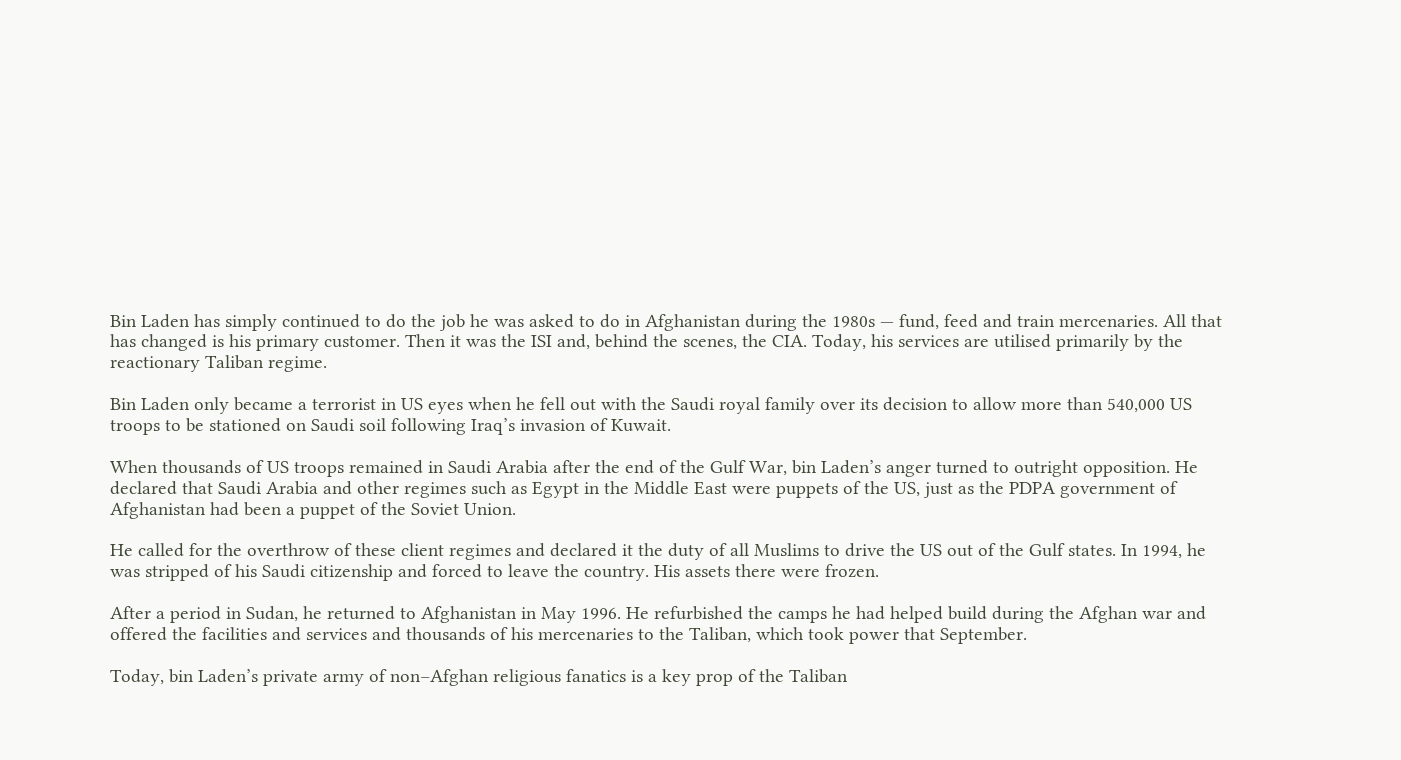Bin Laden has simply continued to do the job he was asked to do in Afghanistan during the 1980s — fund, feed and train mercenaries. All that has changed is his primary customer. Then it was the ISI and, behind the scenes, the CIA. Today, his services are utilised primarily by the reactionary Taliban regime.

Bin Laden only became a terrorist in US eyes when he fell out with the Saudi royal family over its decision to allow more than 540,000 US troops to be stationed on Saudi soil following Iraq’s invasion of Kuwait.

When thousands of US troops remained in Saudi Arabia after the end of the Gulf War, bin Laden’s anger turned to outright opposition. He declared that Saudi Arabia and other regimes such as Egypt in the Middle East were puppets of the US, just as the PDPA government of Afghanistan had been a puppet of the Soviet Union.

He called for the overthrow of these client regimes and declared it the duty of all Muslims to drive the US out of the Gulf states. In 1994, he was stripped of his Saudi citizenship and forced to leave the country. His assets there were frozen.

After a period in Sudan, he returned to Afghanistan in May 1996. He refurbished the camps he had helped build during the Afghan war and offered the facilities and services and thousands of his mercenaries to the Taliban, which took power that September.

Today, bin Laden’s private army of non–Afghan religious fanatics is a key prop of the Taliban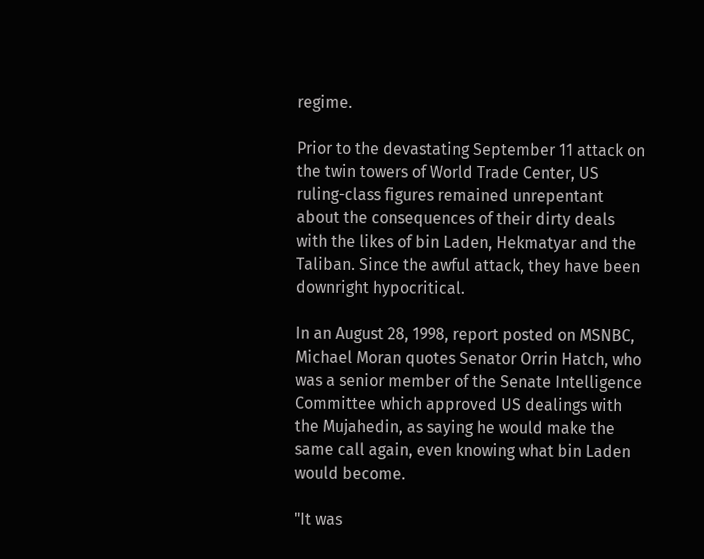regime.

Prior to the devastating September 11 attack on the twin towers of World Trade Center, US ruling-class figures remained unrepentant about the consequences of their dirty deals with the likes of bin Laden, Hekmatyar and the Taliban. Since the awful attack, they have been downright hypocritical.

In an August 28, 1998, report posted on MSNBC, Michael Moran quotes Senator Orrin Hatch, who was a senior member of the Senate Intelligence Committee which approved US dealings with the Mujahedin, as saying he would make the same call again, even knowing what bin Laden would become.

"It was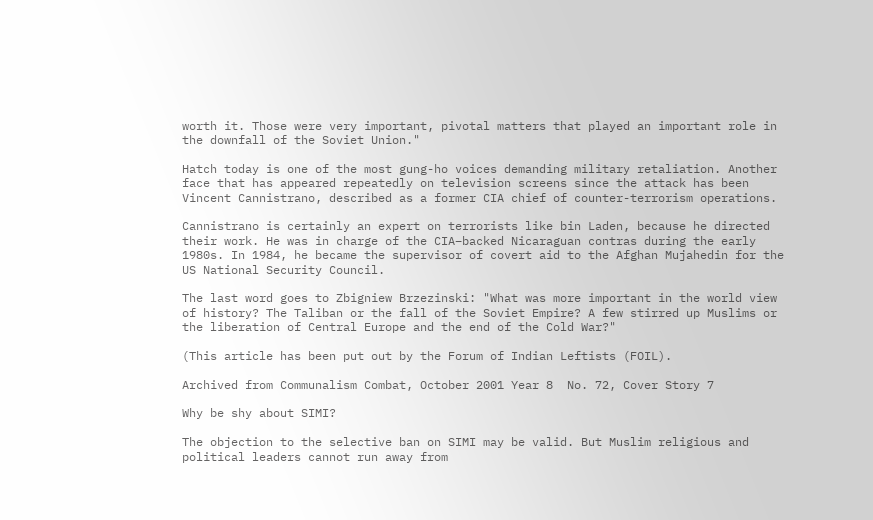worth it. Those were very important, pivotal matters that played an important role in the downfall of the Soviet Union."

Hatch today is one of the most gung-ho voices demanding military retaliation. Another face that has appeared repeatedly on television screens since the attack has been Vincent Cannistrano, described as a former CIA chief of counter-terrorism operations.

Cannistrano is certainly an expert on terrorists like bin Laden, because he directed their work. He was in charge of the CIA–backed Nicaraguan contras during the early 1980s. In 1984, he became the supervisor of covert aid to the Afghan Mujahedin for the US National Security Council.

The last word goes to Zbigniew Brzezinski: "What was more important in the world view of history? The Taliban or the fall of the Soviet Empire? A few stirred up Muslims or the liberation of Central Europe and the end of the Cold War?"

(This article has been put out by the Forum of Indian Leftists (FOIL).

Archived from Communalism Combat, October 2001 Year 8  No. 72, Cover Story 7

Why be shy about SIMI?

The objection to the selective ban on SIMI may be valid. But Muslim religious and political leaders cannot run away from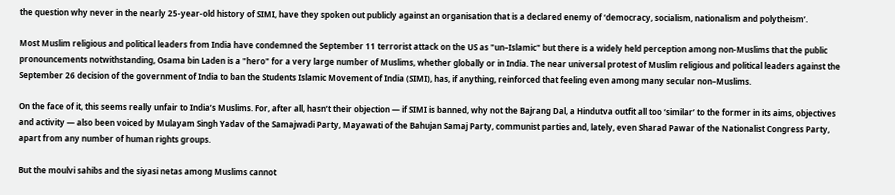the question why never in the nearly 25-year-old history of SIMI, have they spoken out publicly against an organisation that is a declared enemy of ‘democracy, socialism, nationalism and polytheism’.

Most Muslim religious and political leaders from India have condemned the September 11 terrorist attack on the US as "un–Islamic" but there is a widely held perception among non-Muslims that the public pronouncements notwithstanding, Osama bin Laden is a "hero" for a very large number of Muslims, whether globally or in India. The near universal protest of Muslim religious and political leaders against the September 26 decision of the government of India to ban the Students Islamic Movement of India (SIMI), has, if anything, reinforced that feeling even among many secular non–Muslims.

On the face of it, this seems really unfair to India’s Muslims. For, after all, hasn’t their objection — if SIMI is banned, why not the Bajrang Dal, a Hindutva outfit all too ‘similar’ to the former in its aims, objectives and activity — also been voiced by Mulayam Singh Yadav of the Samajwadi Party, Mayawati of the Bahujan Samaj Party, communist parties and, lately, even Sharad Pawar of the Nationalist Congress Party, apart from any number of human rights groups.

But the moulvi sahibs and the siyasi netas among Muslims cannot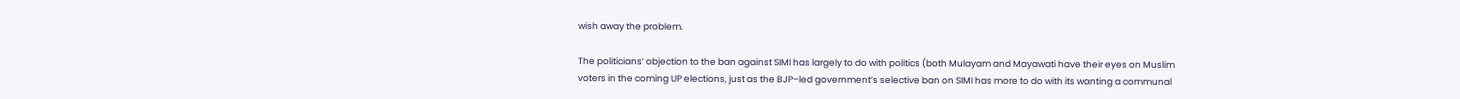wish away the problem.

The politicians’ objection to the ban against SIMI has largely to do with politics (both Mulayam and Mayawati have their eyes on Muslim voters in the coming UP elections, just as the BJP–led government’s selective ban on SIMI has more to do with its wanting a communal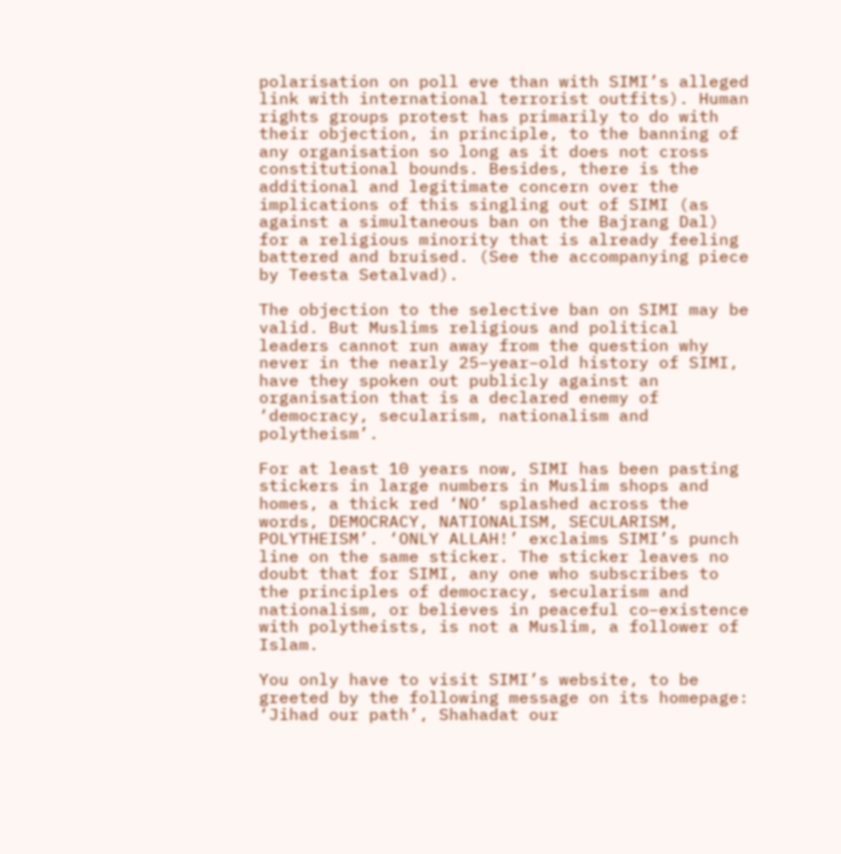polarisation on poll eve than with SIMI’s alleged link with international terrorist outfits). Human rights groups protest has primarily to do with their objection, in principle, to the banning of any organisation so long as it does not cross constitutional bounds. Besides, there is the additional and legitimate concern over the implications of this singling out of SIMI (as against a simultaneous ban on the Bajrang Dal) for a religious minority that is already feeling battered and bruised. (See the accompanying piece by Teesta Setalvad).

The objection to the selective ban on SIMI may be valid. But Muslims religious and political leaders cannot run away from the question why never in the nearly 25–year–old history of SIMI, have they spoken out publicly against an organisation that is a declared enemy of ‘democracy, secularism, nationalism and polytheism’.

For at least 10 years now, SIMI has been pasting stickers in large numbers in Muslim shops and homes, a thick red ‘NO’ splashed across the words, DEMOCRACY, NATIONALISM, SECULARISM, POLYTHEISM’. ‘ONLY ALLAH!’ exclaims SIMI’s punch line on the same sticker. The sticker leaves no doubt that for SIMI, any one who subscribes to the principles of democracy, secularism and nationalism, or believes in peaceful co–existence with polytheists, is not a Muslim, a follower of Islam.

You only have to visit SIMI’s website, to be greeted by the following message on its homepage: ‘Jihad our path’, Shahadat our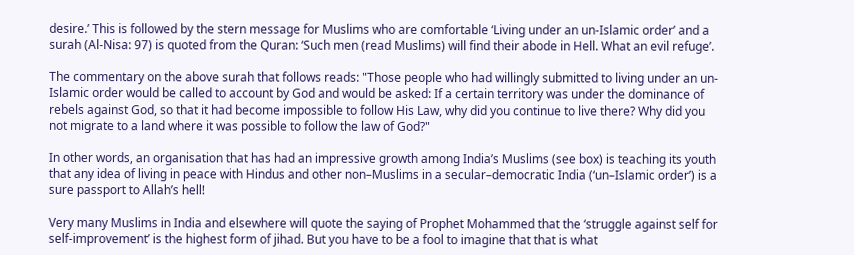desire.’ This is followed by the stern message for Muslims who are comfortable ‘Living under an un-Islamic order’ and a surah (Al-Nisa: 97) is quoted from the Quran: ‘Such men (read Muslims) will find their abode in Hell. What an evil refuge’.

The commentary on the above surah that follows reads: "Those people who had willingly submitted to living under an un-Islamic order would be called to account by God and would be asked: If a certain territory was under the dominance of rebels against God, so that it had become impossible to follow His Law, why did you continue to live there? Why did you not migrate to a land where it was possible to follow the law of God?"

In other words, an organisation that has had an impressive growth among India’s Muslims (see box) is teaching its youth that any idea of living in peace with Hindus and other non–Muslims in a secular–democratic India (‘un–Islamic order’) is a sure passport to Allah’s hell!

Very many Muslims in India and elsewhere will quote the saying of Prophet Mohammed that the ‘struggle against self for self-improvement’ is the highest form of jihad. But you have to be a fool to imagine that that is what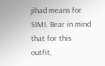jihad means for SIMI. Bear in mind that for this outfit,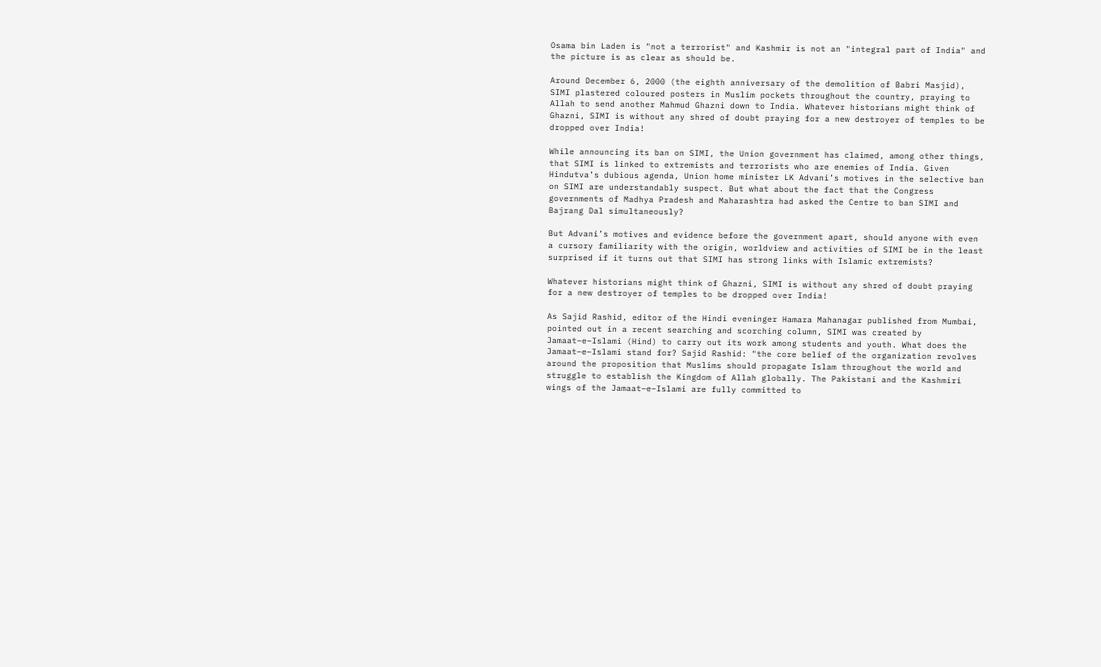Osama bin Laden is "not a terrorist" and Kashmir is not an "integral part of India" and the picture is as clear as should be.

Around December 6, 2000 (the eighth anniversary of the demolition of Babri Masjid), SIMI plastered coloured posters in Muslim pockets throughout the country, praying to Allah to send another Mahmud Ghazni down to India. Whatever historians might think of Ghazni, SIMI is without any shred of doubt praying for a new destroyer of temples to be dropped over India!

While announcing its ban on SIMI, the Union government has claimed, among other things, that SIMI is linked to extremists and terrorists who are enemies of India. Given Hindutva’s dubious agenda, Union home minister LK Advani’s motives in the selective ban on SIMI are understandably suspect. But what about the fact that the Congress governments of Madhya Pradesh and Maharashtra had asked the Centre to ban SIMI and Bajrang Dal simultaneously?

But Advani’s motives and evidence before the government apart, should anyone with even a cursory familiarity with the origin, worldview and activities of SIMI be in the least surprised if it turns out that SIMI has strong links with Islamic extremists?

Whatever historians might think of Ghazni, SIMI is without any shred of doubt praying for a new destroyer of temples to be dropped over India!

As Sajid Rashid, editor of the Hindi eveninger Hamara Mahanagar published from Mumbai, pointed out in a recent searching and scorching column, SIMI was created by Jamaat–e–Islami (Hind) to carry out its work among students and youth. What does the Jamaat–e–Islami stand for? Sajid Rashid: "the core belief of the organization revolves around the proposition that Muslims should propagate Islam throughout the world and struggle to establish the Kingdom of Allah globally. The Pakistani and the Kashmiri wings of the Jamaat–e–Islami are fully committed to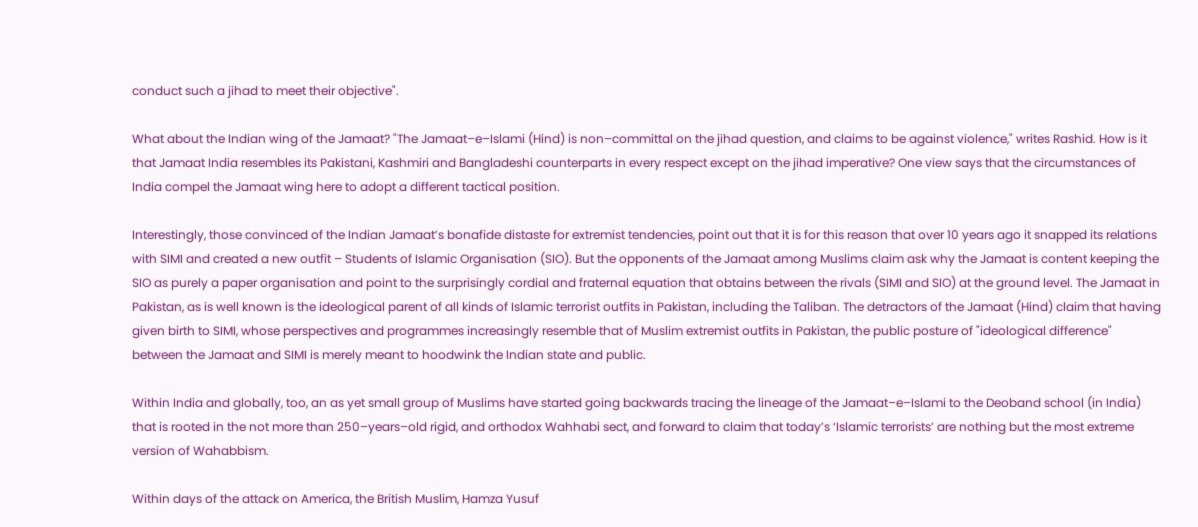conduct such a jihad to meet their objective".

What about the Indian wing of the Jamaat? "The Jamaat–e–Islami (Hind) is non–committal on the jihad question, and claims to be against violence," writes Rashid. How is it that Jamaat India resembles its Pakistani, Kashmiri and Bangladeshi counterparts in every respect except on the jihad imperative? One view says that the circumstances of India compel the Jamaat wing here to adopt a different tactical position.

Interestingly, those convinced of the Indian Jamaat’s bonafide distaste for extremist tendencies, point out that it is for this reason that over 10 years ago it snapped its relations with SIMI and created a new outfit – Students of Islamic Organisation (SIO). But the opponents of the Jamaat among Muslims claim ask why the Jamaat is content keeping the SIO as purely a paper organisation and point to the surprisingly cordial and fraternal equation that obtains between the rivals (SIMI and SIO) at the ground level. The Jamaat in Pakistan, as is well known is the ideological parent of all kinds of Islamic terrorist outfits in Pakistan, including the Taliban. The detractors of the Jamaat (Hind) claim that having given birth to SIMI, whose perspectives and programmes increasingly resemble that of Muslim extremist outfits in Pakistan, the public posture of "ideological difference" between the Jamaat and SIMI is merely meant to hoodwink the Indian state and public.

Within India and globally, too, an as yet small group of Muslims have started going backwards tracing the lineage of the Jamaat–e–Islami to the Deoband school (in India) that is rooted in the not more than 250–years–old rigid, and orthodox Wahhabi sect, and forward to claim that today’s ‘Islamic terrorists’ are nothing but the most extreme version of Wahabbism.

Within days of the attack on America, the British Muslim, Hamza Yusuf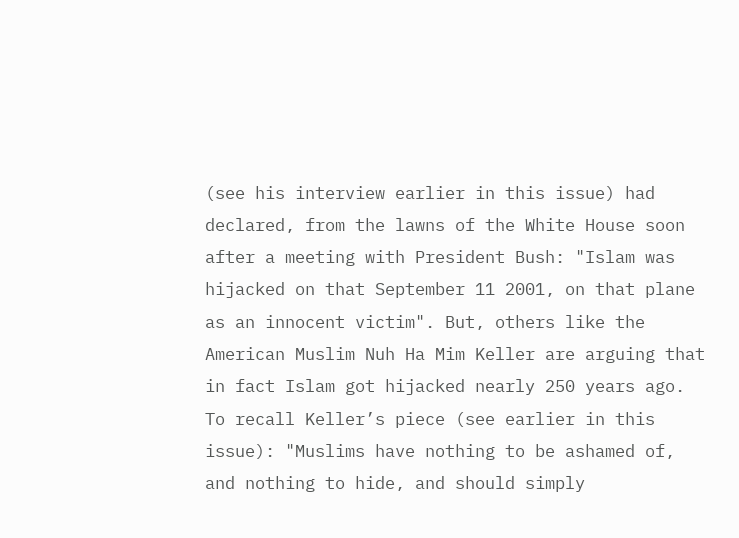(see his interview earlier in this issue) had declared, from the lawns of the White House soon after a meeting with President Bush: "Islam was hijacked on that September 11 2001, on that plane as an innocent victim". But, others like the American Muslim Nuh Ha Mim Keller are arguing that in fact Islam got hijacked nearly 250 years ago. To recall Keller’s piece (see earlier in this issue): "Muslims have nothing to be ashamed of, and nothing to hide, and should simply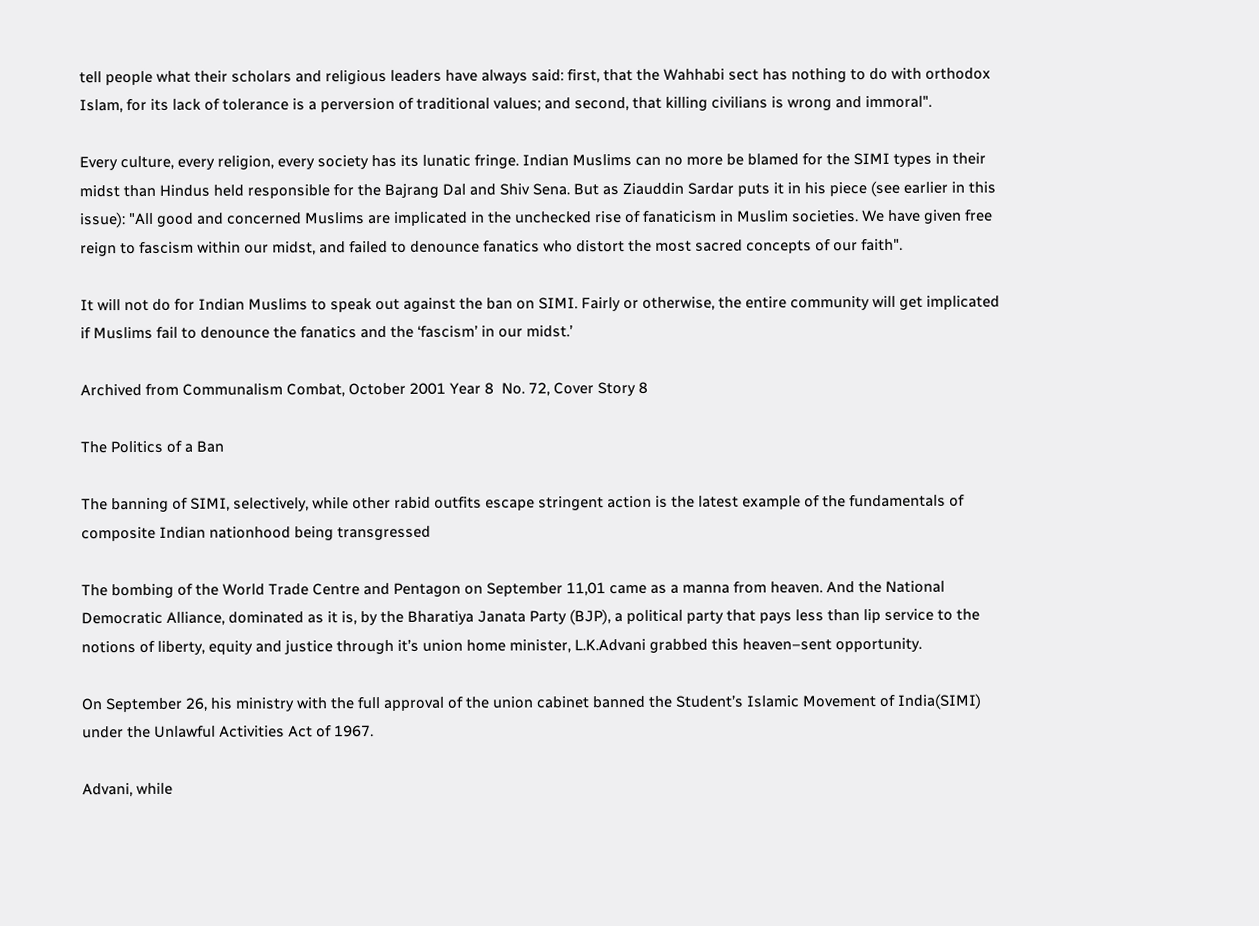tell people what their scholars and religious leaders have always said: first, that the Wahhabi sect has nothing to do with orthodox Islam, for its lack of tolerance is a perversion of traditional values; and second, that killing civilians is wrong and immoral".

Every culture, every religion, every society has its lunatic fringe. Indian Muslims can no more be blamed for the SIMI types in their midst than Hindus held responsible for the Bajrang Dal and Shiv Sena. But as Ziauddin Sardar puts it in his piece (see earlier in this issue): "All good and concerned Muslims are implicated in the unchecked rise of fanaticism in Muslim societies. We have given free reign to fascism within our midst, and failed to denounce fanatics who distort the most sacred concepts of our faith".

It will not do for Indian Muslims to speak out against the ban on SIMI. Fairly or otherwise, the entire community will get implicated if Muslims fail to denounce the fanatics and the ‘fascism’ in our midst.’

Archived from Communalism Combat, October 2001 Year 8  No. 72, Cover Story 8

The Politics of a Ban

The banning of SIMI, selectively, while other rabid outfits escape stringent action is the latest example of the fundamentals of composite Indian nationhood being transgressed

The bombing of the World Trade Centre and Pentagon on September 11,01 came as a manna from heaven. And the National Democratic Alliance, dominated as it is, by the Bharatiya Janata Party (BJP), a political party that pays less than lip service to the notions of liberty, equity and justice through it’s union home minister, L.K.Advani grabbed this heaven–sent opportunity.

On September 26, his ministry with the full approval of the union cabinet banned the Student’s Islamic Movement of India(SIMI) under the Unlawful Activities Act of 1967.

Advani, while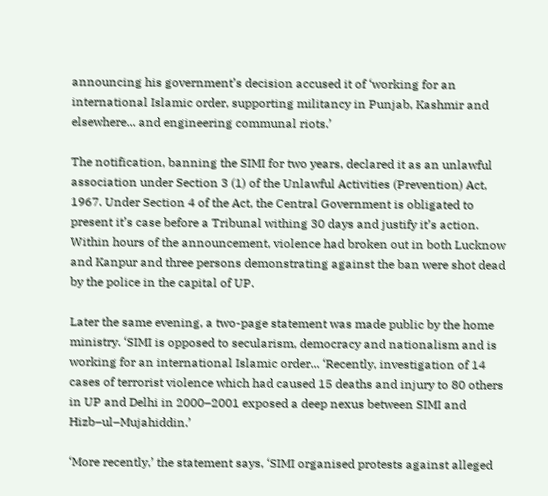announcing his government’s decision accused it of ‘working for an international Islamic order, supporting militancy in Punjab, Kashmir and elsewhere... and engineering communal riots.’

The notification, banning the SIMI for two years, declared it as an unlawful association under Section 3 (1) of the Unlawful Activities (Prevention) Act, 1967. Under Section 4 of the Act, the Central Government is obligated to present it’s case before a Tribunal withing 30 days and justify it’s action. Within hours of the announcement, violence had broken out in both Lucknow and Kanpur and three persons demonstrating against the ban were shot dead by the police in the capital of UP.

Later the same evening, a two-page statement was made public by the home ministry. ‘SIMI is opposed to secularism, democracy and nationalism and is working for an international Islamic order... ‘Recently, investigation of 14 cases of terrorist violence which had caused 15 deaths and injury to 80 others in UP and Delhi in 2000–2001 exposed a deep nexus between SIMI and Hizb–ul–Mujahiddin.’

‘More recently,’ the statement says, ‘SIMI organised protests against alleged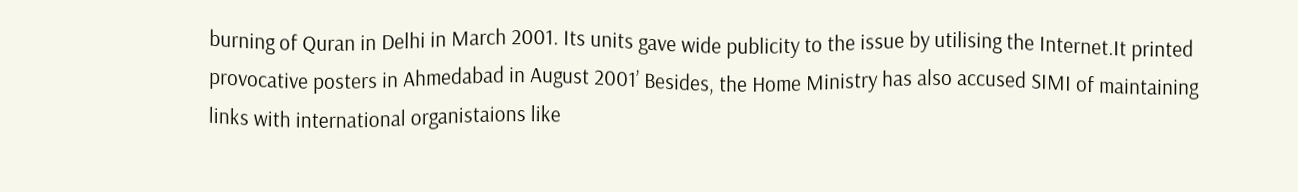burning of Quran in Delhi in March 2001. Its units gave wide publicity to the issue by utilising the Internet.It printed provocative posters in Ahmedabad in August 2001’ Besides, the Home Ministry has also accused SIMI of maintaining links with international organistaions like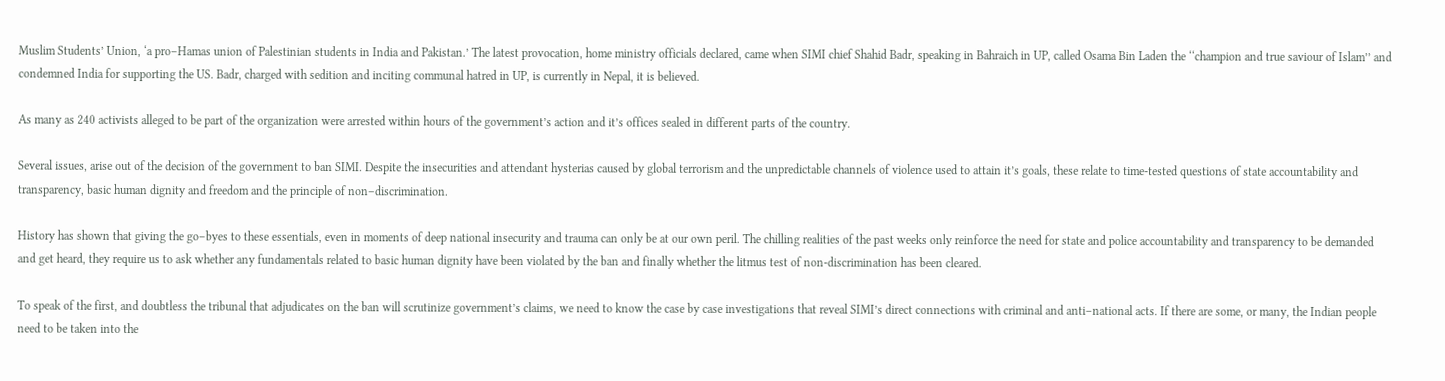Muslim Students’ Union, ‘a pro–Hamas union of Palestinian students in India and Pakistan.’ The latest provocation, home ministry officials declared, came when SIMI chief Shahid Badr, speaking in Bahraich in UP, called Osama Bin Laden the ‘‘champion and true saviour of Islam’’ and condemned India for supporting the US. Badr, charged with sedition and inciting communal hatred in UP, is currently in Nepal, it is believed.

As many as 240 activists alleged to be part of the organization were arrested within hours of the government’s action and it’s offices sealed in different parts of the country.

Several issues, arise out of the decision of the government to ban SIMI. Despite the insecurities and attendant hysterias caused by global terrorism and the unpredictable channels of violence used to attain it’s goals, these relate to time-tested questions of state accountability and transparency, basic human dignity and freedom and the principle of non–discrimination.

History has shown that giving the go–byes to these essentials, even in moments of deep national insecurity and trauma can only be at our own peril. The chilling realities of the past weeks only reinforce the need for state and police accountability and transparency to be demanded and get heard, they require us to ask whether any fundamentals related to basic human dignity have been violated by the ban and finally whether the litmus test of non-discrimination has been cleared.

To speak of the first, and doubtless the tribunal that adjudicates on the ban will scrutinize government’s claims, we need to know the case by case investigations that reveal SIMI’s direct connections with criminal and anti–national acts. If there are some, or many, the Indian people need to be taken into the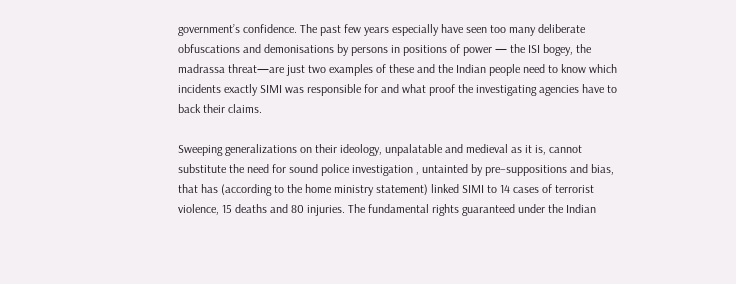government’s confidence. The past few years especially have seen too many deliberate obfuscations and demonisations by persons in positions of power — the ISI bogey, the madrassa threat—are just two examples of these and the Indian people need to know which incidents exactly SIMI was responsible for and what proof the investigating agencies have to back their claims.

Sweeping generalizations on their ideology, unpalatable and medieval as it is, cannot substitute the need for sound police investigation , untainted by pre–suppositions and bias, that has (according to the home ministry statement) linked SIMI to 14 cases of terrorist violence, 15 deaths and 80 injuries. The fundamental rights guaranteed under the Indian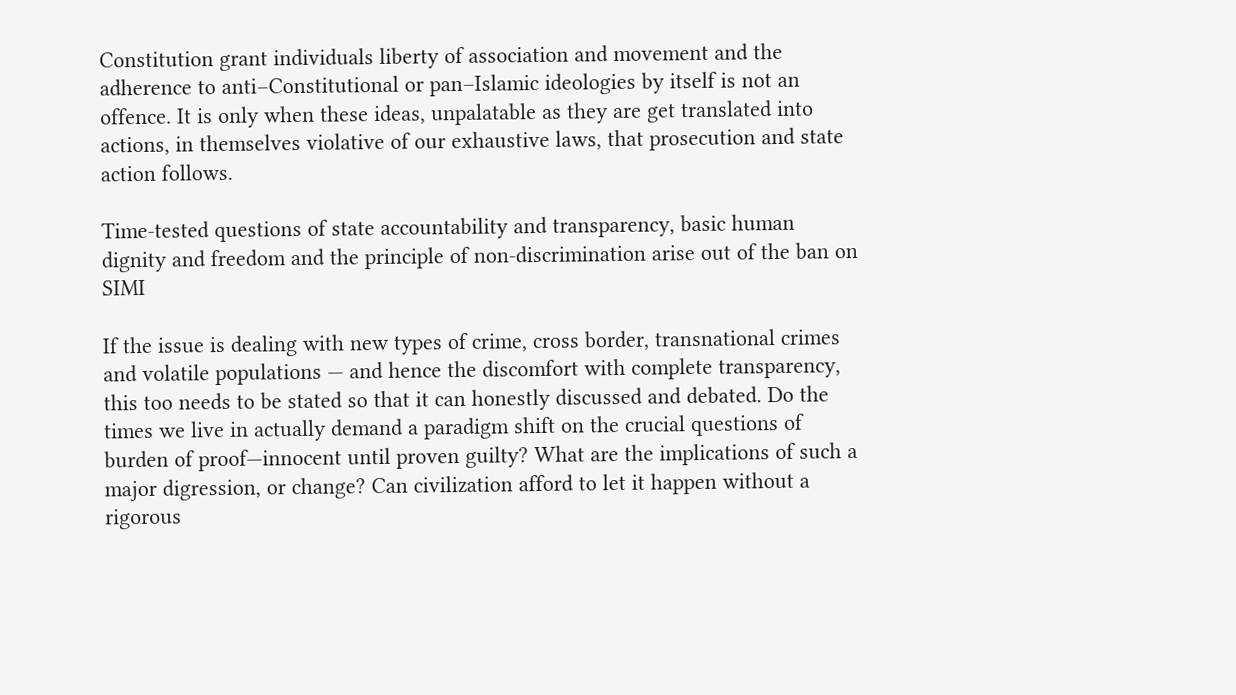Constitution grant individuals liberty of association and movement and the adherence to anti–Constitutional or pan–Islamic ideologies by itself is not an offence. It is only when these ideas, unpalatable as they are get translated into actions, in themselves violative of our exhaustive laws, that prosecution and state action follows.

Time-tested questions of state accountability and transparency, basic human dignity and freedom and the principle of non-discrimination arise out of the ban on SIMI

If the issue is dealing with new types of crime, cross border, transnational crimes and volatile populations — and hence the discomfort with complete transparency, this too needs to be stated so that it can honestly discussed and debated. Do the times we live in actually demand a paradigm shift on the crucial questions of burden of proof—innocent until proven guilty? What are the implications of such a major digression, or change? Can civilization afford to let it happen without a rigorous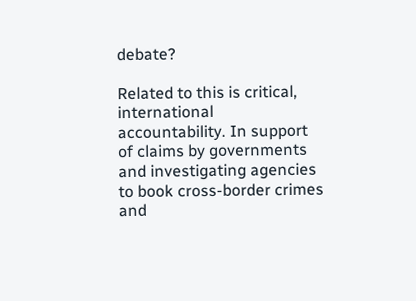debate?

Related to this is critical, international accountability. In support of claims by governments and investigating agencies to book cross-border crimes and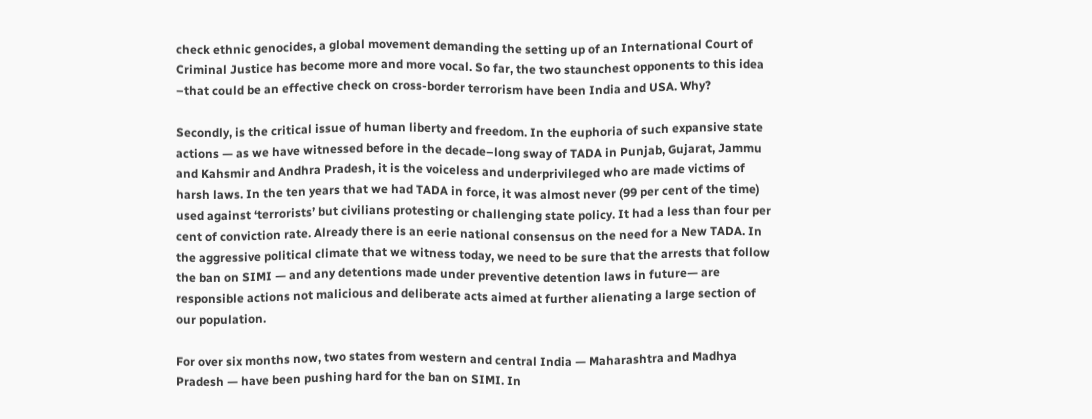check ethnic genocides, a global movement demanding the setting up of an International Court of Criminal Justice has become more and more vocal. So far, the two staunchest opponents to this idea –that could be an effective check on cross-border terrorism have been India and USA. Why?

Secondly, is the critical issue of human liberty and freedom. In the euphoria of such expansive state actions — as we have witnessed before in the decade–long sway of TADA in Punjab, Gujarat, Jammu and Kahsmir and Andhra Pradesh, it is the voiceless and underprivileged who are made victims of harsh laws. In the ten years that we had TADA in force, it was almost never (99 per cent of the time) used against ‘terrorists’ but civilians protesting or challenging state policy. It had a less than four per cent of conviction rate. Already there is an eerie national consensus on the need for a New TADA. In the aggressive political climate that we witness today, we need to be sure that the arrests that follow the ban on SIMI — and any detentions made under preventive detention laws in future— are responsible actions not malicious and deliberate acts aimed at further alienating a large section of our population.

For over six months now, two states from western and central India — Maharashtra and Madhya Pradesh — have been pushing hard for the ban on SIMI. In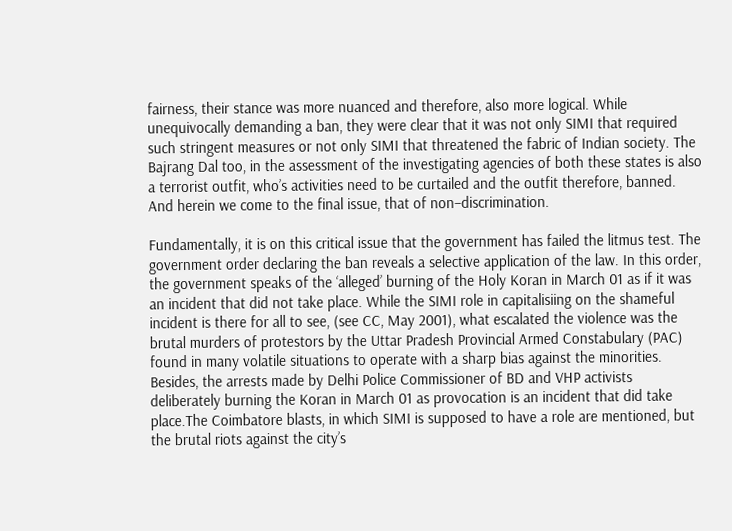fairness, their stance was more nuanced and therefore, also more logical. While unequivocally demanding a ban, they were clear that it was not only SIMI that required such stringent measures or not only SIMI that threatened the fabric of Indian society. The Bajrang Dal too, in the assessment of the investigating agencies of both these states is also a terrorist outfit, who’s activities need to be curtailed and the outfit therefore, banned. And herein we come to the final issue, that of non–discrimination.

Fundamentally, it is on this critical issue that the government has failed the litmus test. The government order declaring the ban reveals a selective application of the law. In this order, the government speaks of the ‘alleged’ burning of the Holy Koran in March 01 as if it was an incident that did not take place. While the SIMI role in capitalisiing on the shameful incident is there for all to see, (see CC, May 2001), what escalated the violence was the brutal murders of protestors by the Uttar Pradesh Provincial Armed Constabulary (PAC) found in many volatile situations to operate with a sharp bias against the minorities. Besides, the arrests made by Delhi Police Commissioner of BD and VHP activists deliberately burning the Koran in March 01 as provocation is an incident that did take place.The Coimbatore blasts, in which SIMI is supposed to have a role are mentioned, but the brutal riots against the city’s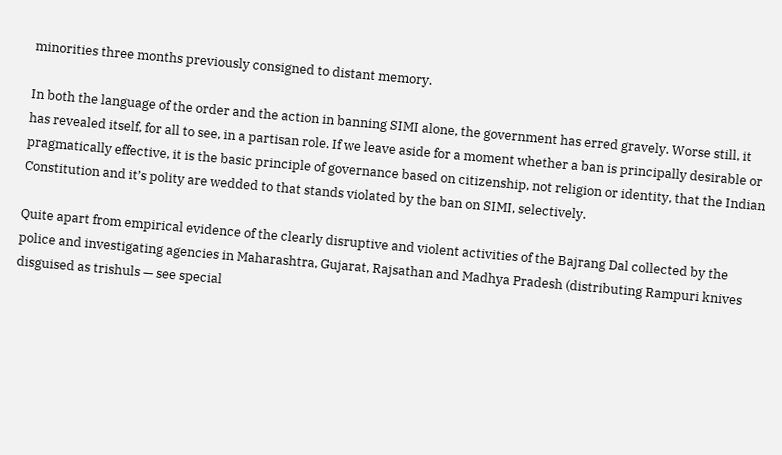minorities three months previously consigned to distant memory.

In both the language of the order and the action in banning SIMI alone, the government has erred gravely. Worse still, it has revealed itself, for all to see, in a partisan role. If we leave aside for a moment whether a ban is principally desirable or pragmatically effective, it is the basic principle of governance based on citizenship, not religion or identity, that the Indian Constitution and it’s polity are wedded to that stands violated by the ban on SIMI, selectively.

Quite apart from empirical evidence of the clearly disruptive and violent activities of the Bajrang Dal collected by the police and investigating agencies in Maharashtra, Gujarat, Rajsathan and Madhya Pradesh (distributing Rampuri knives disguised as trishuls — see special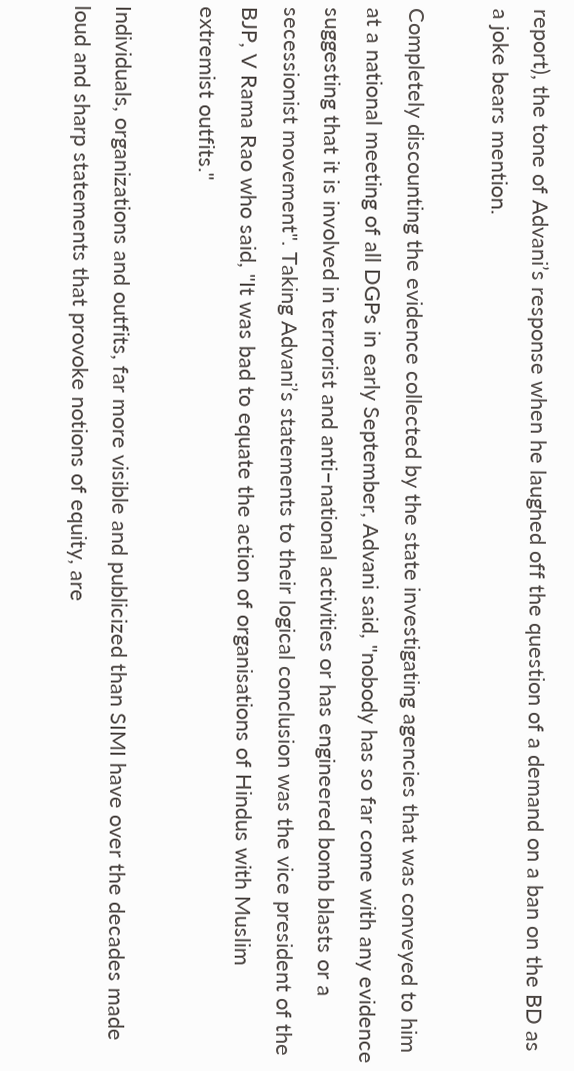report), the tone of Advani’s response when he laughed off the question of a demand on a ban on the BD as a joke bears mention.

Completely discounting the evidence collected by the state investigating agencies that was conveyed to him at a national meeting of all DGPs in early September, Advani said, "nobody has so far come with any evidence suggesting that it is involved in terrorist and anti–national activities or has engineered bomb blasts or a secessionist movement". Taking Advani’s statements to their logical conclusion was the vice president of the BJP, V Rama Rao who said, "It was bad to equate the action of organisations of Hindus with Muslim extremist outfits."

Individuals, organizations and outfits, far more visible and publicized than SIMI have over the decades made loud and sharp statements that provoke notions of equity, are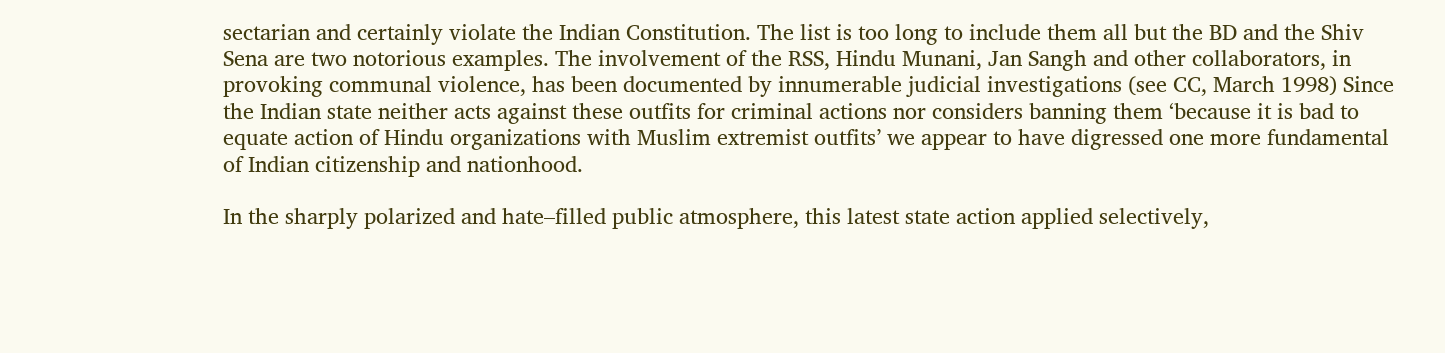sectarian and certainly violate the Indian Constitution. The list is too long to include them all but the BD and the Shiv Sena are two notorious examples. The involvement of the RSS, Hindu Munani, Jan Sangh and other collaborators, in provoking communal violence, has been documented by innumerable judicial investigations (see CC, March 1998) Since the Indian state neither acts against these outfits for criminal actions nor considers banning them ‘because it is bad to equate action of Hindu organizations with Muslim extremist outfits’ we appear to have digressed one more fundamental of Indian citizenship and nationhood.

In the sharply polarized and hate–filled public atmosphere, this latest state action applied selectively,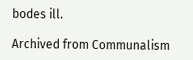bodes ill.

Archived from Communalism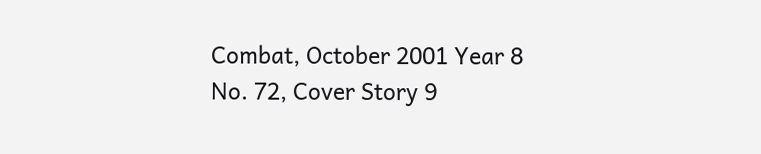Combat, October 2001 Year 8  No. 72, Cover Story 9